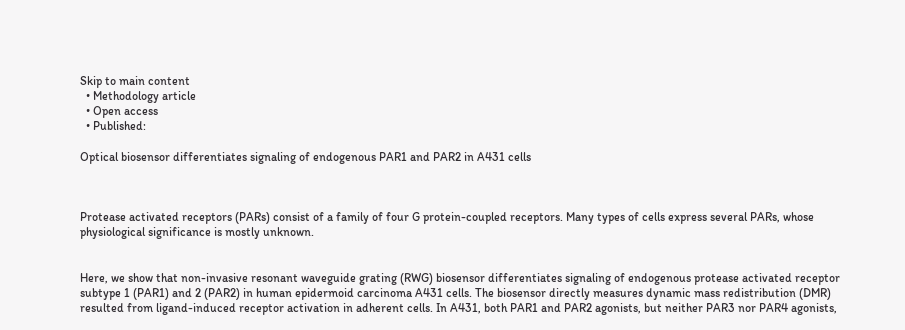Skip to main content
  • Methodology article
  • Open access
  • Published:

Optical biosensor differentiates signaling of endogenous PAR1 and PAR2 in A431 cells



Protease activated receptors (PARs) consist of a family of four G protein-coupled receptors. Many types of cells express several PARs, whose physiological significance is mostly unknown.


Here, we show that non-invasive resonant waveguide grating (RWG) biosensor differentiates signaling of endogenous protease activated receptor subtype 1 (PAR1) and 2 (PAR2) in human epidermoid carcinoma A431 cells. The biosensor directly measures dynamic mass redistribution (DMR) resulted from ligand-induced receptor activation in adherent cells. In A431, both PAR1 and PAR2 agonists, but neither PAR3 nor PAR4 agonists,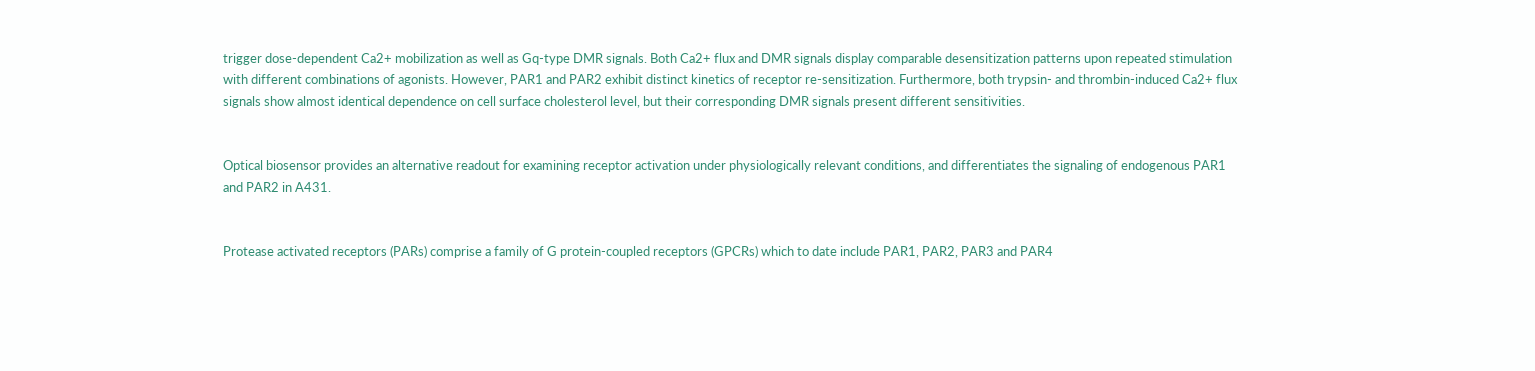trigger dose-dependent Ca2+ mobilization as well as Gq-type DMR signals. Both Ca2+ flux and DMR signals display comparable desensitization patterns upon repeated stimulation with different combinations of agonists. However, PAR1 and PAR2 exhibit distinct kinetics of receptor re-sensitization. Furthermore, both trypsin- and thrombin-induced Ca2+ flux signals show almost identical dependence on cell surface cholesterol level, but their corresponding DMR signals present different sensitivities.


Optical biosensor provides an alternative readout for examining receptor activation under physiologically relevant conditions, and differentiates the signaling of endogenous PAR1 and PAR2 in A431.


Protease activated receptors (PARs) comprise a family of G protein-coupled receptors (GPCRs) which to date include PAR1, PAR2, PAR3 and PAR4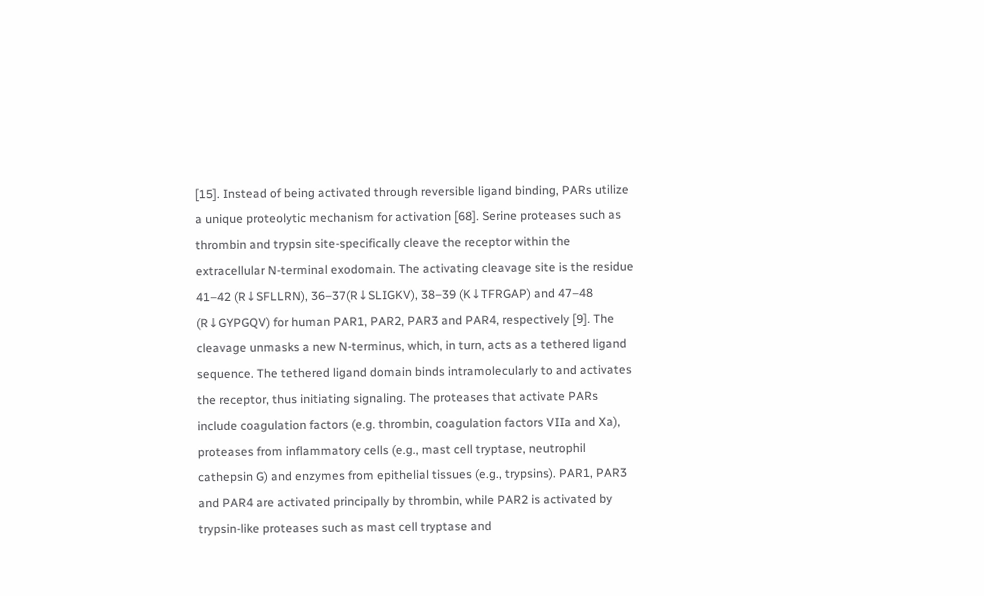[15]. Instead of being activated through reversible ligand binding, PARs utilize a unique proteolytic mechanism for activation [68]. Serine proteases such as thrombin and trypsin site-specifically cleave the receptor within the extracellular N-terminal exodomain. The activating cleavage site is the residue 41–42 (R↓SFLLRN), 36–37(R↓SLIGKV), 38–39 (K↓TFRGAP) and 47–48 (R↓GYPGQV) for human PAR1, PAR2, PAR3 and PAR4, respectively [9]. The cleavage unmasks a new N-terminus, which, in turn, acts as a tethered ligand sequence. The tethered ligand domain binds intramolecularly to and activates the receptor, thus initiating signaling. The proteases that activate PARs include coagulation factors (e.g. thrombin, coagulation factors VIIa and Xa), proteases from inflammatory cells (e.g., mast cell tryptase, neutrophil cathepsin G) and enzymes from epithelial tissues (e.g., trypsins). PAR1, PAR3 and PAR4 are activated principally by thrombin, while PAR2 is activated by trypsin-like proteases such as mast cell tryptase and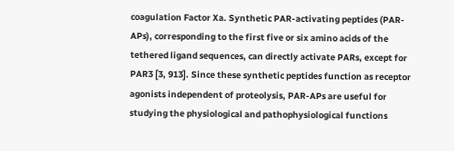coagulation Factor Xa. Synthetic PAR-activating peptides (PAR-APs), corresponding to the first five or six amino acids of the tethered ligand sequences, can directly activate PARs, except for PAR3 [3, 913]. Since these synthetic peptides function as receptor agonists independent of proteolysis, PAR-APs are useful for studying the physiological and pathophysiological functions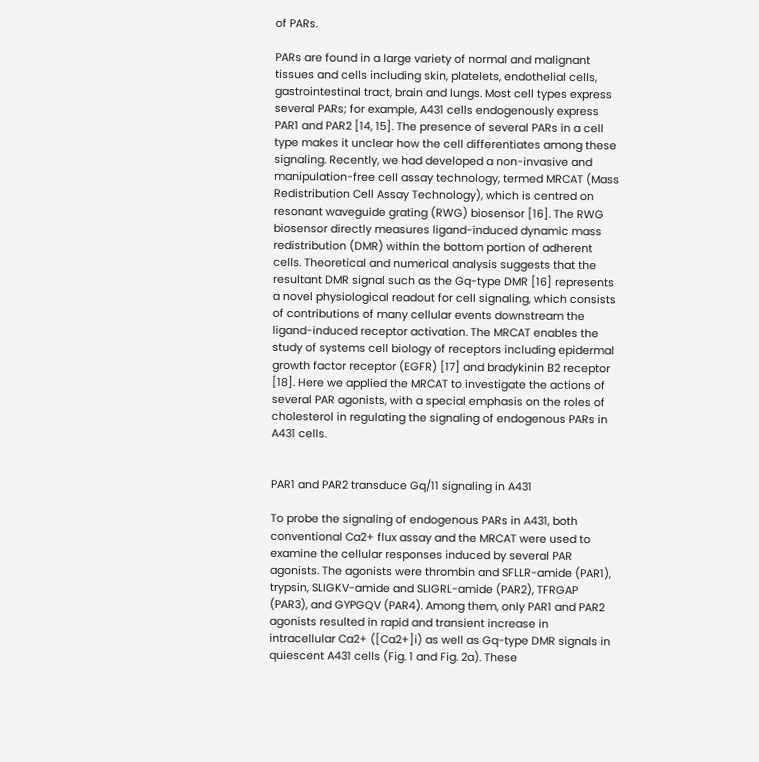of PARs.

PARs are found in a large variety of normal and malignant tissues and cells including skin, platelets, endothelial cells, gastrointestinal tract, brain and lungs. Most cell types express several PARs; for example, A431 cells endogenously express PAR1 and PAR2 [14, 15]. The presence of several PARs in a cell type makes it unclear how the cell differentiates among these signaling. Recently, we had developed a non-invasive and manipulation-free cell assay technology, termed MRCAT (Mass Redistribution Cell Assay Technology), which is centred on resonant waveguide grating (RWG) biosensor [16]. The RWG biosensor directly measures ligand-induced dynamic mass redistribution (DMR) within the bottom portion of adherent cells. Theoretical and numerical analysis suggests that the resultant DMR signal such as the Gq-type DMR [16] represents a novel physiological readout for cell signaling, which consists of contributions of many cellular events downstream the ligand-induced receptor activation. The MRCAT enables the study of systems cell biology of receptors including epidermal growth factor receptor (EGFR) [17] and bradykinin B2 receptor [18]. Here we applied the MRCAT to investigate the actions of several PAR agonists, with a special emphasis on the roles of cholesterol in regulating the signaling of endogenous PARs in A431 cells.


PAR1 and PAR2 transduce Gq/11 signaling in A431

To probe the signaling of endogenous PARs in A431, both conventional Ca2+ flux assay and the MRCAT were used to examine the cellular responses induced by several PAR agonists. The agonists were thrombin and SFLLR-amide (PAR1), trypsin, SLIGKV-amide and SLIGRL-amide (PAR2), TFRGAP (PAR3), and GYPGQV (PAR4). Among them, only PAR1 and PAR2 agonists resulted in rapid and transient increase in intracellular Ca2+ ([Ca2+]i) as well as Gq-type DMR signals in quiescent A431 cells (Fig. 1 and Fig. 2a). These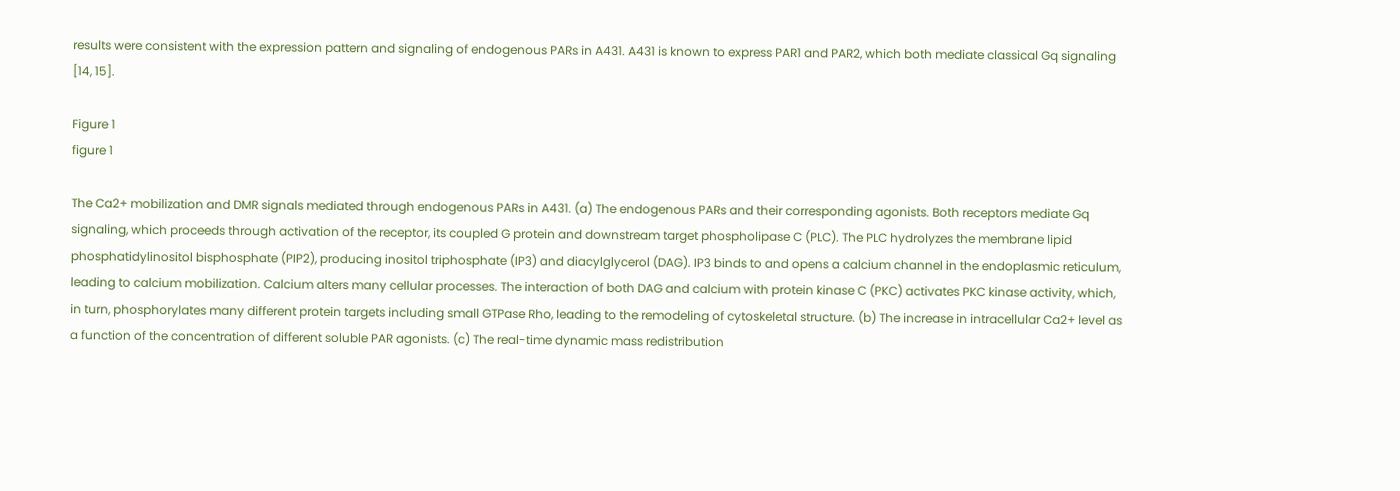results were consistent with the expression pattern and signaling of endogenous PARs in A431. A431 is known to express PAR1 and PAR2, which both mediate classical Gq signaling [14, 15].

Figure 1
figure 1

The Ca2+ mobilization and DMR signals mediated through endogenous PARs in A431. (a) The endogenous PARs and their corresponding agonists. Both receptors mediate Gq signaling, which proceeds through activation of the receptor, its coupled G protein and downstream target phospholipase C (PLC). The PLC hydrolyzes the membrane lipid phosphatidylinositol bisphosphate (PIP2), producing inositol triphosphate (IP3) and diacylglycerol (DAG). IP3 binds to and opens a calcium channel in the endoplasmic reticulum, leading to calcium mobilization. Calcium alters many cellular processes. The interaction of both DAG and calcium with protein kinase C (PKC) activates PKC kinase activity, which, in turn, phosphorylates many different protein targets including small GTPase Rho, leading to the remodeling of cytoskeletal structure. (b) The increase in intracellular Ca2+ level as a function of the concentration of different soluble PAR agonists. (c) The real-time dynamic mass redistribution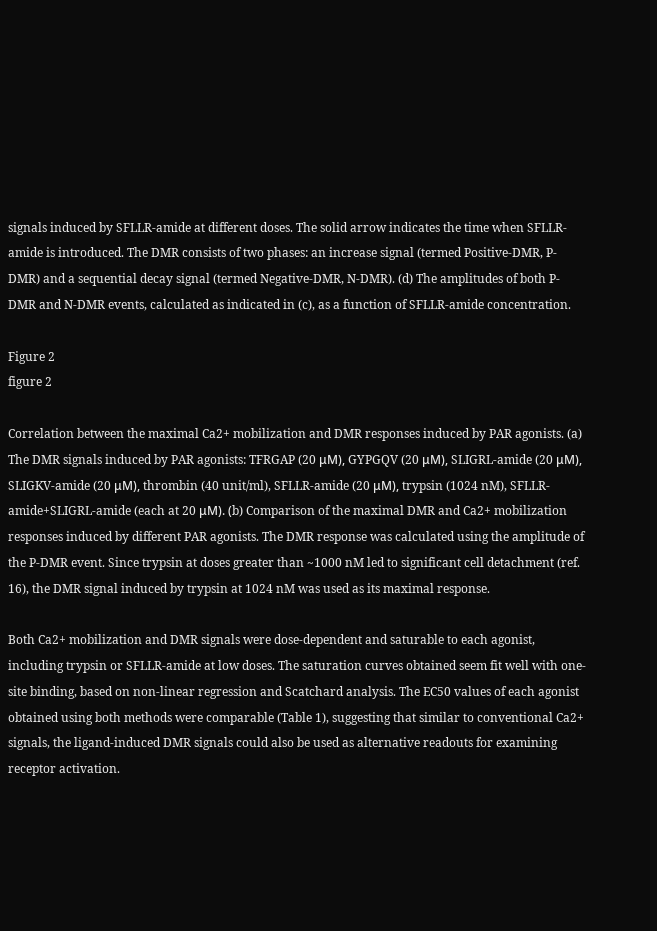signals induced by SFLLR-amide at different doses. The solid arrow indicates the time when SFLLR-amide is introduced. The DMR consists of two phases: an increase signal (termed Positive-DMR, P-DMR) and a sequential decay signal (termed Negative-DMR, N-DMR). (d) The amplitudes of both P-DMR and N-DMR events, calculated as indicated in (c), as a function of SFLLR-amide concentration.

Figure 2
figure 2

Correlation between the maximal Ca2+ mobilization and DMR responses induced by PAR agonists. (a) The DMR signals induced by PAR agonists: TFRGAP (20 μM), GYPGQV (20 μM), SLIGRL-amide (20 μM), SLIGKV-amide (20 μM), thrombin (40 unit/ml), SFLLR-amide (20 μM), trypsin (1024 nM), SFLLR-amide+SLIGRL-amide (each at 20 μM). (b) Comparison of the maximal DMR and Ca2+ mobilization responses induced by different PAR agonists. The DMR response was calculated using the amplitude of the P-DMR event. Since trypsin at doses greater than ~1000 nM led to significant cell detachment (ref. 16), the DMR signal induced by trypsin at 1024 nM was used as its maximal response.

Both Ca2+ mobilization and DMR signals were dose-dependent and saturable to each agonist, including trypsin or SFLLR-amide at low doses. The saturation curves obtained seem fit well with one-site binding, based on non-linear regression and Scatchard analysis. The EC50 values of each agonist obtained using both methods were comparable (Table 1), suggesting that similar to conventional Ca2+ signals, the ligand-induced DMR signals could also be used as alternative readouts for examining receptor activation.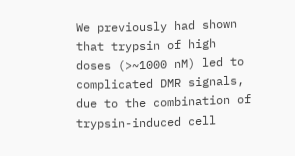We previously had shown that trypsin of high doses (>~1000 nM) led to complicated DMR signals, due to the combination of trypsin-induced cell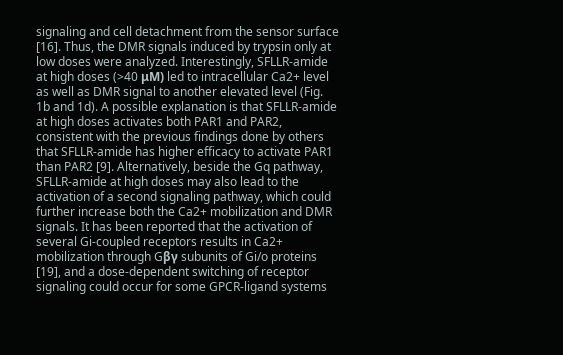signaling and cell detachment from the sensor surface [16]. Thus, the DMR signals induced by trypsin only at low doses were analyzed. Interestingly, SFLLR-amide at high doses (>40 μM) led to intracellular Ca2+ level as well as DMR signal to another elevated level (Fig. 1b and 1d). A possible explanation is that SFLLR-amide at high doses activates both PAR1 and PAR2, consistent with the previous findings done by others that SFLLR-amide has higher efficacy to activate PAR1 than PAR2 [9]. Alternatively, beside the Gq pathway, SFLLR-amide at high doses may also lead to the activation of a second signaling pathway, which could further increase both the Ca2+ mobilization and DMR signals. It has been reported that the activation of several Gi-coupled receptors results in Ca2+ mobilization through Gβγ subunits of Gi/o proteins [19], and a dose-dependent switching of receptor signaling could occur for some GPCR-ligand systems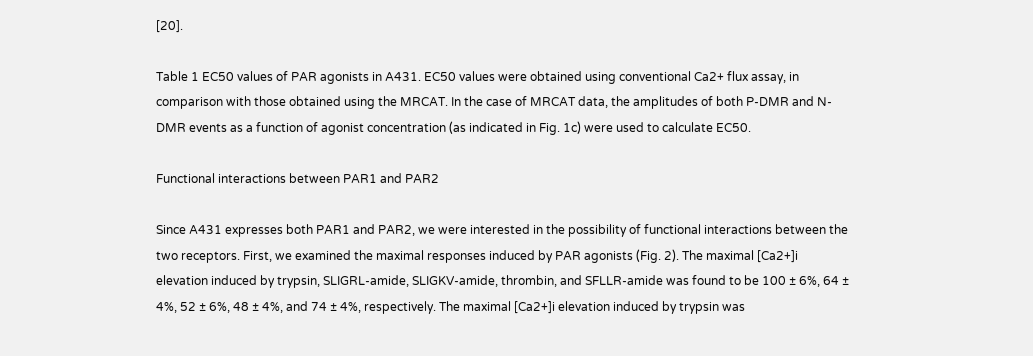[20].

Table 1 EC50 values of PAR agonists in A431. EC50 values were obtained using conventional Ca2+ flux assay, in comparison with those obtained using the MRCAT. In the case of MRCAT data, the amplitudes of both P-DMR and N-DMR events as a function of agonist concentration (as indicated in Fig. 1c) were used to calculate EC50.

Functional interactions between PAR1 and PAR2

Since A431 expresses both PAR1 and PAR2, we were interested in the possibility of functional interactions between the two receptors. First, we examined the maximal responses induced by PAR agonists (Fig. 2). The maximal [Ca2+]i elevation induced by trypsin, SLIGRL-amide, SLIGKV-amide, thrombin, and SFLLR-amide was found to be 100 ± 6%, 64 ± 4%, 52 ± 6%, 48 ± 4%, and 74 ± 4%, respectively. The maximal [Ca2+]i elevation induced by trypsin was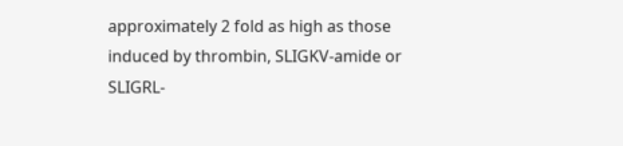approximately 2 fold as high as those induced by thrombin, SLIGKV-amide or SLIGRL-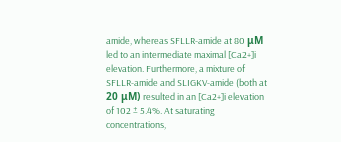amide, whereas SFLLR-amide at 80 μM led to an intermediate maximal [Ca2+]i elevation. Furthermore, a mixture of SFLLR-amide and SLIGKV-amide (both at 20 μM) resulted in an [Ca2+]i elevation of 102 ± 5.4%. At saturating concentrations,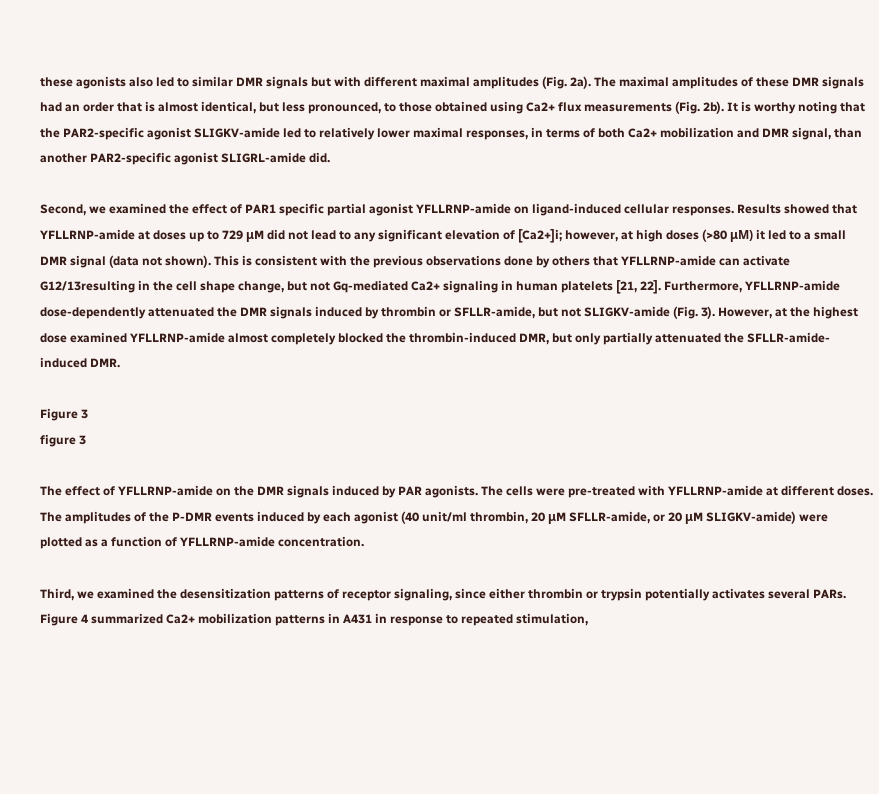these agonists also led to similar DMR signals but with different maximal amplitudes (Fig. 2a). The maximal amplitudes of these DMR signals had an order that is almost identical, but less pronounced, to those obtained using Ca2+ flux measurements (Fig. 2b). It is worthy noting that the PAR2-specific agonist SLIGKV-amide led to relatively lower maximal responses, in terms of both Ca2+ mobilization and DMR signal, than another PAR2-specific agonist SLIGRL-amide did.

Second, we examined the effect of PAR1 specific partial agonist YFLLRNP-amide on ligand-induced cellular responses. Results showed that YFLLRNP-amide at doses up to 729 μM did not lead to any significant elevation of [Ca2+]i; however, at high doses (>80 μM) it led to a small DMR signal (data not shown). This is consistent with the previous observations done by others that YFLLRNP-amide can activate G12/13resulting in the cell shape change, but not Gq-mediated Ca2+ signaling in human platelets [21, 22]. Furthermore, YFLLRNP-amide dose-dependently attenuated the DMR signals induced by thrombin or SFLLR-amide, but not SLIGKV-amide (Fig. 3). However, at the highest dose examined YFLLRNP-amide almost completely blocked the thrombin-induced DMR, but only partially attenuated the SFLLR-amide-induced DMR.

Figure 3
figure 3

The effect of YFLLRNP-amide on the DMR signals induced by PAR agonists. The cells were pre-treated with YFLLRNP-amide at different doses. The amplitudes of the P-DMR events induced by each agonist (40 unit/ml thrombin, 20 μM SFLLR-amide, or 20 μM SLIGKV-amide) were plotted as a function of YFLLRNP-amide concentration.

Third, we examined the desensitization patterns of receptor signaling, since either thrombin or trypsin potentially activates several PARs. Figure 4 summarized Ca2+ mobilization patterns in A431 in response to repeated stimulation,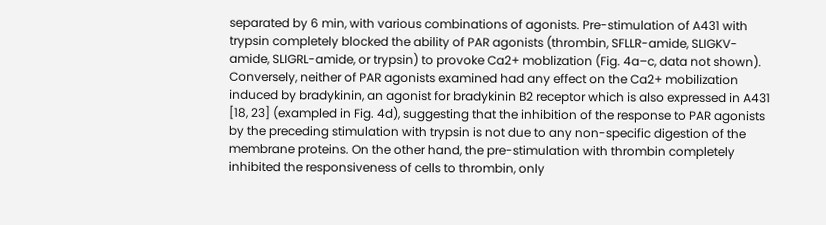separated by 6 min, with various combinations of agonists. Pre-stimulation of A431 with trypsin completely blocked the ability of PAR agonists (thrombin, SFLLR-amide, SLIGKV-amide, SLIGRL-amide, or trypsin) to provoke Ca2+ moblization (Fig. 4a–c, data not shown). Conversely, neither of PAR agonists examined had any effect on the Ca2+ mobilization induced by bradykinin, an agonist for bradykinin B2 receptor which is also expressed in A431 [18, 23] (exampled in Fig. 4d), suggesting that the inhibition of the response to PAR agonists by the preceding stimulation with trypsin is not due to any non-specific digestion of the membrane proteins. On the other hand, the pre-stimulation with thrombin completely inhibited the responsiveness of cells to thrombin, only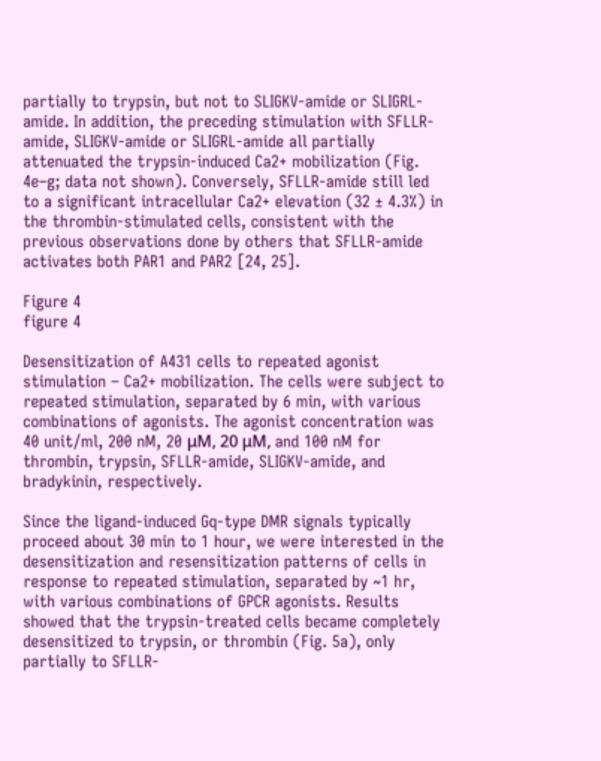partially to trypsin, but not to SLIGKV-amide or SLIGRL-amide. In addition, the preceding stimulation with SFLLR-amide, SLIGKV-amide or SLIGRL-amide all partially attenuated the trypsin-induced Ca2+ mobilization (Fig. 4e–g; data not shown). Conversely, SFLLR-amide still led to a significant intracellular Ca2+ elevation (32 ± 4.3%) in the thrombin-stimulated cells, consistent with the previous observations done by others that SFLLR-amide activates both PAR1 and PAR2 [24, 25].

Figure 4
figure 4

Desensitization of A431 cells to repeated agonist stimulation – Ca2+ mobilization. The cells were subject to repeated stimulation, separated by 6 min, with various combinations of agonists. The agonist concentration was 40 unit/ml, 200 nM, 20 μM, 20 μM, and 100 nM for thrombin, trypsin, SFLLR-amide, SLIGKV-amide, and bradykinin, respectively.

Since the ligand-induced Gq-type DMR signals typically proceed about 30 min to 1 hour, we were interested in the desensitization and resensitization patterns of cells in response to repeated stimulation, separated by ~1 hr, with various combinations of GPCR agonists. Results showed that the trypsin-treated cells became completely desensitized to trypsin, or thrombin (Fig. 5a), only partially to SFLLR-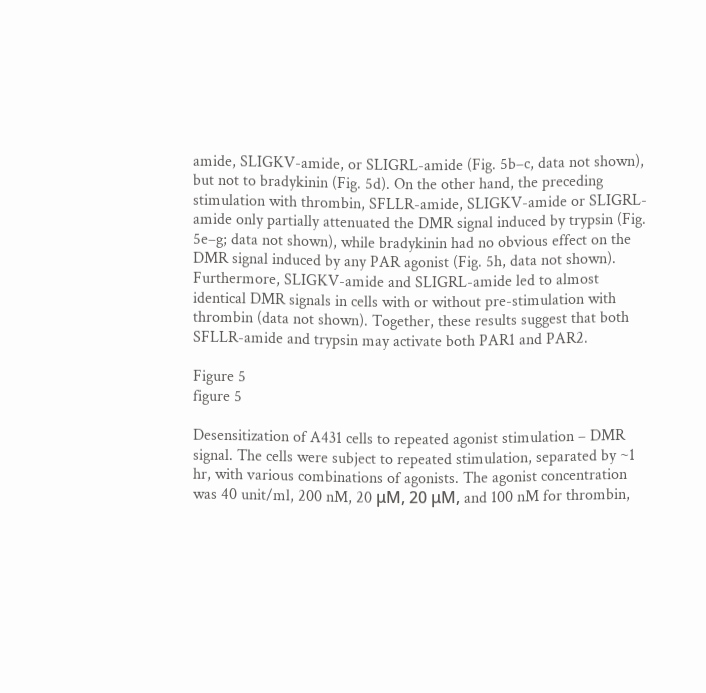amide, SLIGKV-amide, or SLIGRL-amide (Fig. 5b–c, data not shown), but not to bradykinin (Fig. 5d). On the other hand, the preceding stimulation with thrombin, SFLLR-amide, SLIGKV-amide or SLIGRL-amide only partially attenuated the DMR signal induced by trypsin (Fig. 5e–g; data not shown), while bradykinin had no obvious effect on the DMR signal induced by any PAR agonist (Fig. 5h, data not shown). Furthermore, SLIGKV-amide and SLIGRL-amide led to almost identical DMR signals in cells with or without pre-stimulation with thrombin (data not shown). Together, these results suggest that both SFLLR-amide and trypsin may activate both PAR1 and PAR2.

Figure 5
figure 5

Desensitization of A431 cells to repeated agonist stimulation – DMR signal. The cells were subject to repeated stimulation, separated by ~1 hr, with various combinations of agonists. The agonist concentration was 40 unit/ml, 200 nM, 20 μM, 20 μM, and 100 nM for thrombin,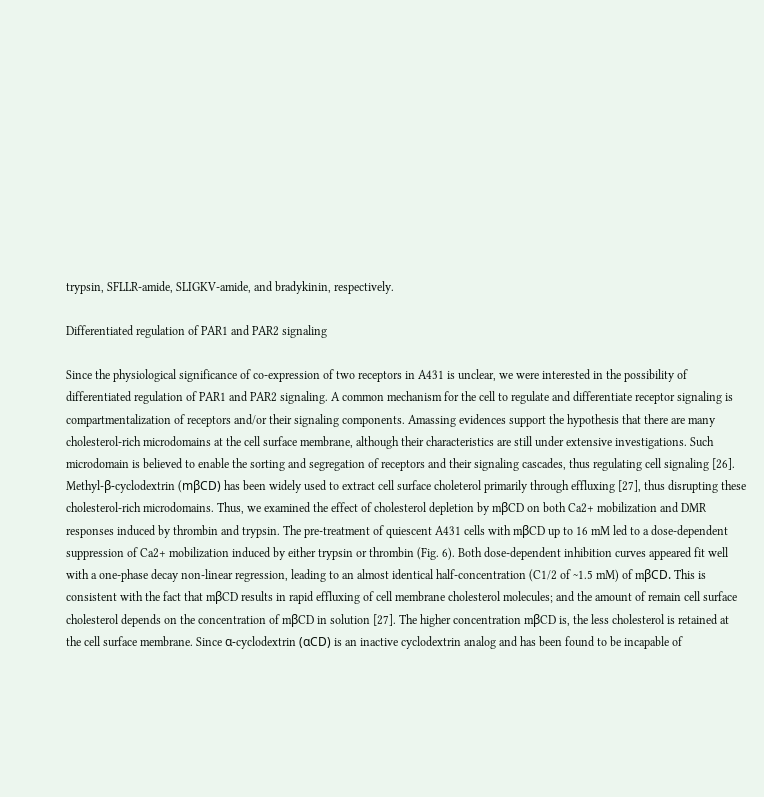trypsin, SFLLR-amide, SLIGKV-amide, and bradykinin, respectively.

Differentiated regulation of PAR1 and PAR2 signaling

Since the physiological significance of co-expression of two receptors in A431 is unclear, we were interested in the possibility of differentiated regulation of PAR1 and PAR2 signaling. A common mechanism for the cell to regulate and differentiate receptor signaling is compartmentalization of receptors and/or their signaling components. Amassing evidences support the hypothesis that there are many cholesterol-rich microdomains at the cell surface membrane, although their characteristics are still under extensive investigations. Such microdomain is believed to enable the sorting and segregation of receptors and their signaling cascades, thus regulating cell signaling [26]. Methyl-β-cyclodextrin (mβCD) has been widely used to extract cell surface choleterol primarily through effluxing [27], thus disrupting these cholesterol-rich microdomains. Thus, we examined the effect of cholesterol depletion by mβCD on both Ca2+ mobilization and DMR responses induced by thrombin and trypsin. The pre-treatment of quiescent A431 cells with mβCD up to 16 mM led to a dose-dependent suppression of Ca2+ mobilization induced by either trypsin or thrombin (Fig. 6). Both dose-dependent inhibition curves appeared fit well with a one-phase decay non-linear regression, leading to an almost identical half-concentration (C1/2 of ~1.5 mM) of mβCD. This is consistent with the fact that mβCD results in rapid effluxing of cell membrane cholesterol molecules; and the amount of remain cell surface cholesterol depends on the concentration of mβCD in solution [27]. The higher concentration mβCD is, the less cholesterol is retained at the cell surface membrane. Since α-cyclodextrin (αCD) is an inactive cyclodextrin analog and has been found to be incapable of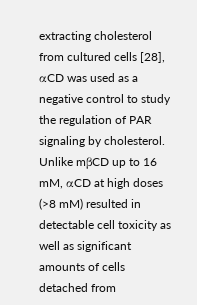extracting cholesterol from cultured cells [28], αCD was used as a negative control to study the regulation of PAR signaling by cholesterol. Unlike mβCD up to 16 mM, αCD at high doses (>8 mM) resulted in detectable cell toxicity as well as significant amounts of cells detached from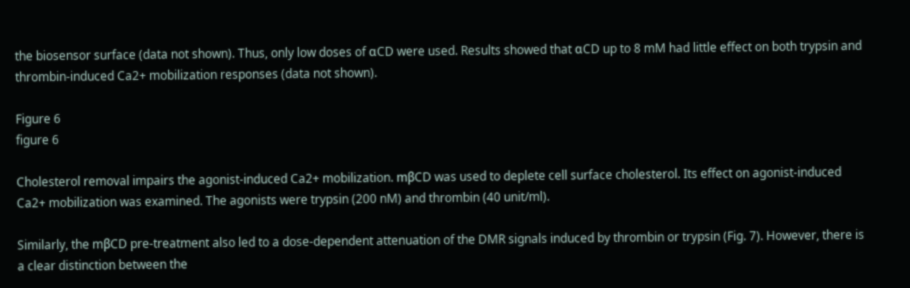the biosensor surface (data not shown). Thus, only low doses of αCD were used. Results showed that αCD up to 8 mM had little effect on both trypsin and thrombin-induced Ca2+ mobilization responses (data not shown).

Figure 6
figure 6

Cholesterol removal impairs the agonist-induced Ca2+ mobilization. mβCD was used to deplete cell surface cholesterol. Its effect on agonist-induced Ca2+ mobilization was examined. The agonists were trypsin (200 nM) and thrombin (40 unit/ml).

Similarly, the mβCD pre-treatment also led to a dose-dependent attenuation of the DMR signals induced by thrombin or trypsin (Fig. 7). However, there is a clear distinction between the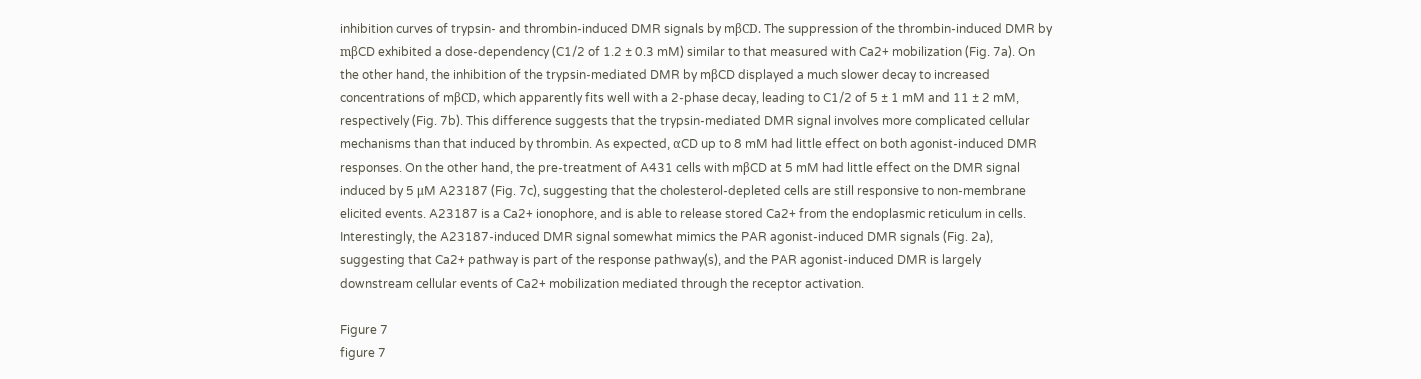inhibition curves of trypsin- and thrombin-induced DMR signals by mβCD. The suppression of the thrombin-induced DMR by mβCD exhibited a dose-dependency (C1/2 of 1.2 ± 0.3 mM) similar to that measured with Ca2+ mobilization (Fig. 7a). On the other hand, the inhibition of the trypsin-mediated DMR by mβCD displayed a much slower decay to increased concentrations of mβCD, which apparently fits well with a 2-phase decay, leading to C1/2 of 5 ± 1 mM and 11 ± 2 mM, respectively (Fig. 7b). This difference suggests that the trypsin-mediated DMR signal involves more complicated cellular mechanisms than that induced by thrombin. As expected, αCD up to 8 mM had little effect on both agonist-induced DMR responses. On the other hand, the pre-treatment of A431 cells with mβCD at 5 mM had little effect on the DMR signal induced by 5 μM A23187 (Fig. 7c), suggesting that the cholesterol-depleted cells are still responsive to non-membrane elicited events. A23187 is a Ca2+ ionophore, and is able to release stored Ca2+ from the endoplasmic reticulum in cells. Interestingly, the A23187-induced DMR signal somewhat mimics the PAR agonist-induced DMR signals (Fig. 2a), suggesting that Ca2+ pathway is part of the response pathway(s), and the PAR agonist-induced DMR is largely downstream cellular events of Ca2+ mobilization mediated through the receptor activation.

Figure 7
figure 7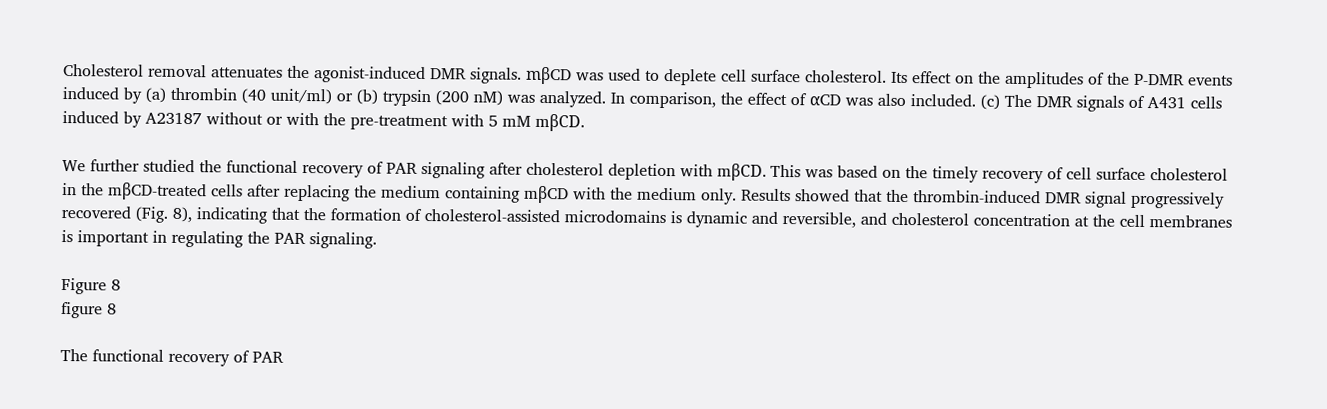Cholesterol removal attenuates the agonist-induced DMR signals. mβCD was used to deplete cell surface cholesterol. Its effect on the amplitudes of the P-DMR events induced by (a) thrombin (40 unit/ml) or (b) trypsin (200 nM) was analyzed. In comparison, the effect of αCD was also included. (c) The DMR signals of A431 cells induced by A23187 without or with the pre-treatment with 5 mM mβCD.

We further studied the functional recovery of PAR signaling after cholesterol depletion with mβCD. This was based on the timely recovery of cell surface cholesterol in the mβCD-treated cells after replacing the medium containing mβCD with the medium only. Results showed that the thrombin-induced DMR signal progressively recovered (Fig. 8), indicating that the formation of cholesterol-assisted microdomains is dynamic and reversible, and cholesterol concentration at the cell membranes is important in regulating the PAR signaling.

Figure 8
figure 8

The functional recovery of PAR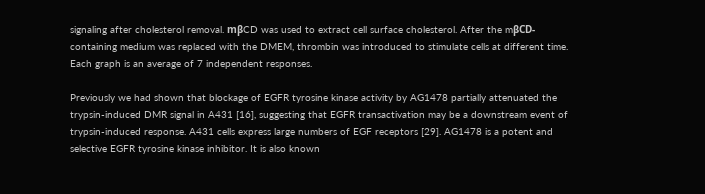signaling after cholesterol removal. mβCD was used to extract cell surface cholesterol. After the mβCD-containing medium was replaced with the DMEM, thrombin was introduced to stimulate cells at different time. Each graph is an average of 7 independent responses.

Previously we had shown that blockage of EGFR tyrosine kinase activity by AG1478 partially attenuated the trypsin-induced DMR signal in A431 [16], suggesting that EGFR transactivation may be a downstream event of trypsin-induced response. A431 cells express large numbers of EGF receptors [29]. AG1478 is a potent and selective EGFR tyrosine kinase inhibitor. It is also known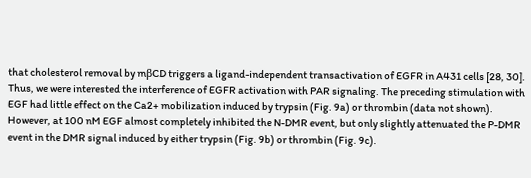that cholesterol removal by mβCD triggers a ligand-independent transactivation of EGFR in A431 cells [28, 30]. Thus, we were interested the interference of EGFR activation with PAR signaling. The preceding stimulation with EGF had little effect on the Ca2+ mobilization induced by trypsin (Fig. 9a) or thrombin (data not shown). However, at 100 nM EGF almost completely inhibited the N-DMR event, but only slightly attenuated the P-DMR event in the DMR signal induced by either trypsin (Fig. 9b) or thrombin (Fig. 9c).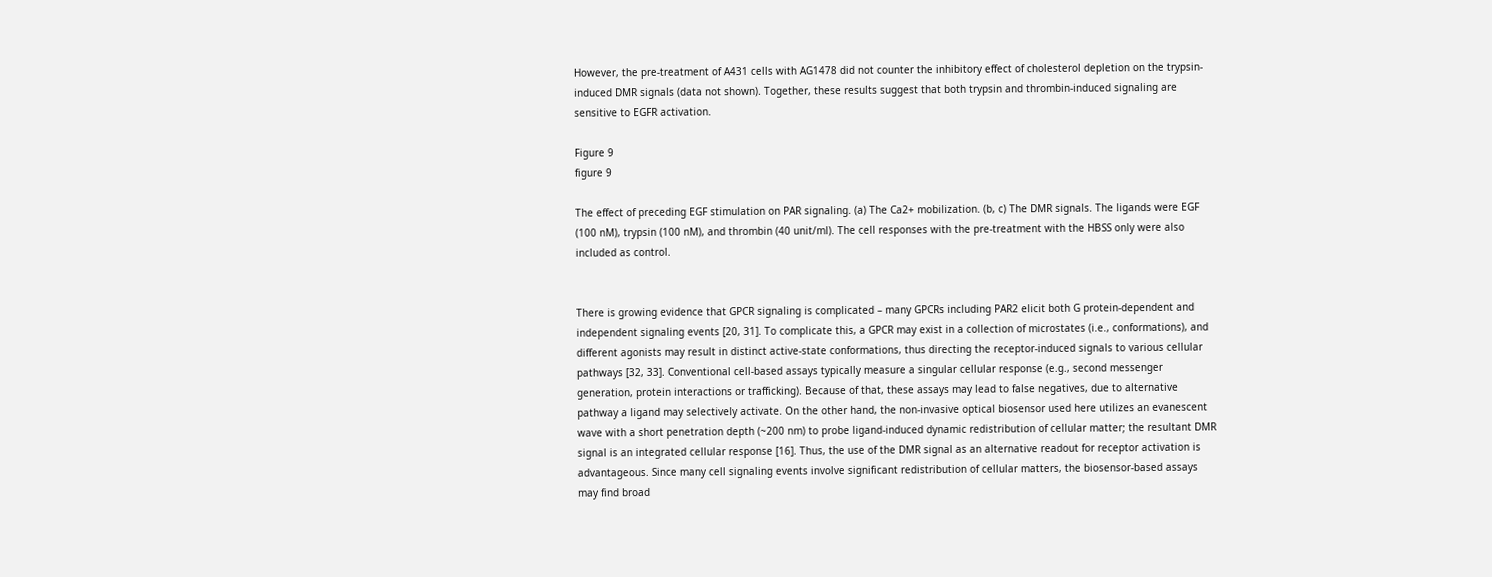However, the pre-treatment of A431 cells with AG1478 did not counter the inhibitory effect of cholesterol depletion on the trypsin-induced DMR signals (data not shown). Together, these results suggest that both trypsin and thrombin-induced signaling are sensitive to EGFR activation.

Figure 9
figure 9

The effect of preceding EGF stimulation on PAR signaling. (a) The Ca2+ mobilization. (b, c) The DMR signals. The ligands were EGF (100 nM), trypsin (100 nM), and thrombin (40 unit/ml). The cell responses with the pre-treatment with the HBSS only were also included as control.


There is growing evidence that GPCR signaling is complicated – many GPCRs including PAR2 elicit both G protein-dependent and independent signaling events [20, 31]. To complicate this, a GPCR may exist in a collection of microstates (i.e., conformations), and different agonists may result in distinct active-state conformations, thus directing the receptor-induced signals to various cellular pathways [32, 33]. Conventional cell-based assays typically measure a singular cellular response (e.g., second messenger generation, protein interactions or trafficking). Because of that, these assays may lead to false negatives, due to alternative pathway a ligand may selectively activate. On the other hand, the non-invasive optical biosensor used here utilizes an evanescent wave with a short penetration depth (~200 nm) to probe ligand-induced dynamic redistribution of cellular matter; the resultant DMR signal is an integrated cellular response [16]. Thus, the use of the DMR signal as an alternative readout for receptor activation is advantageous. Since many cell signaling events involve significant redistribution of cellular matters, the biosensor-based assays may find broad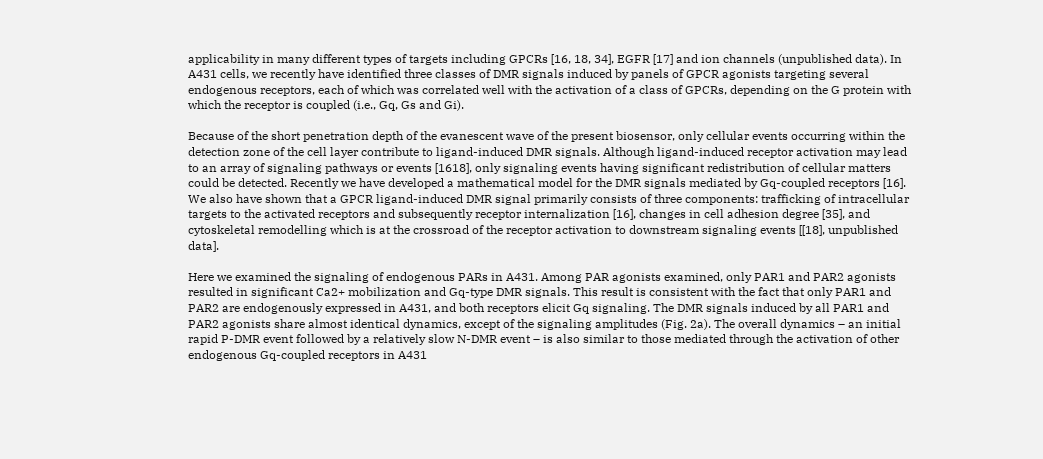applicability in many different types of targets including GPCRs [16, 18, 34], EGFR [17] and ion channels (unpublished data). In A431 cells, we recently have identified three classes of DMR signals induced by panels of GPCR agonists targeting several endogenous receptors, each of which was correlated well with the activation of a class of GPCRs, depending on the G protein with which the receptor is coupled (i.e., Gq, Gs and Gi).

Because of the short penetration depth of the evanescent wave of the present biosensor, only cellular events occurring within the detection zone of the cell layer contribute to ligand-induced DMR signals. Although ligand-induced receptor activation may lead to an array of signaling pathways or events [1618], only signaling events having significant redistribution of cellular matters could be detected. Recently we have developed a mathematical model for the DMR signals mediated by Gq-coupled receptors [16]. We also have shown that a GPCR ligand-induced DMR signal primarily consists of three components: trafficking of intracellular targets to the activated receptors and subsequently receptor internalization [16], changes in cell adhesion degree [35], and cytoskeletal remodelling which is at the crossroad of the receptor activation to downstream signaling events [[18], unpublished data].

Here we examined the signaling of endogenous PARs in A431. Among PAR agonists examined, only PAR1 and PAR2 agonists resulted in significant Ca2+ mobilization and Gq-type DMR signals. This result is consistent with the fact that only PAR1 and PAR2 are endogenously expressed in A431, and both receptors elicit Gq signaling. The DMR signals induced by all PAR1 and PAR2 agonists share almost identical dynamics, except of the signaling amplitudes (Fig. 2a). The overall dynamics – an initial rapid P-DMR event followed by a relatively slow N-DMR event – is also similar to those mediated through the activation of other endogenous Gq-coupled receptors in A431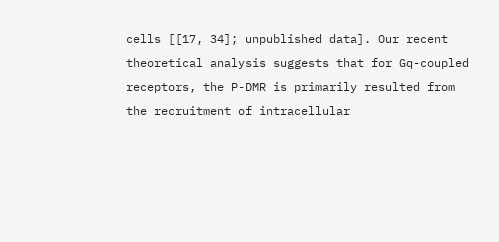cells [[17, 34]; unpublished data]. Our recent theoretical analysis suggests that for Gq-coupled receptors, the P-DMR is primarily resulted from the recruitment of intracellular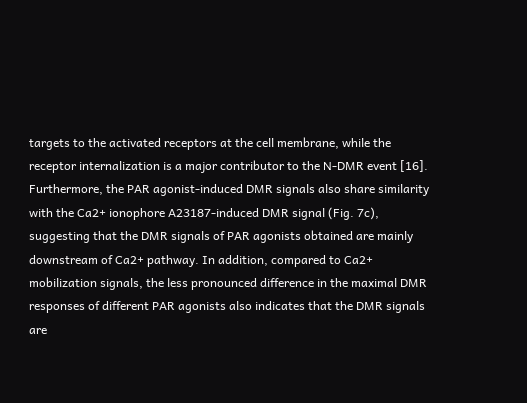targets to the activated receptors at the cell membrane, while the receptor internalization is a major contributor to the N-DMR event [16]. Furthermore, the PAR agonist-induced DMR signals also share similarity with the Ca2+ ionophore A23187-induced DMR signal (Fig. 7c), suggesting that the DMR signals of PAR agonists obtained are mainly downstream of Ca2+ pathway. In addition, compared to Ca2+ mobilization signals, the less pronounced difference in the maximal DMR responses of different PAR agonists also indicates that the DMR signals are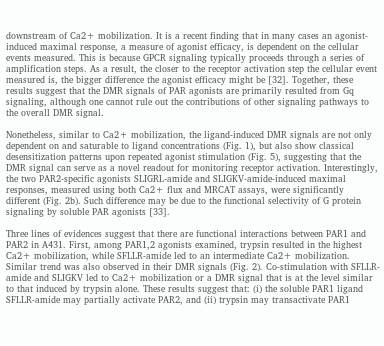downstream of Ca2+ mobilization. It is a recent finding that in many cases an agonist-induced maximal response, a measure of agonist efficacy, is dependent on the cellular events measured. This is because GPCR signaling typically proceeds through a series of amplification steps. As a result, the closer to the receptor activation step the cellular event measured is, the bigger difference the agonist efficacy might be [32]. Together, these results suggest that the DMR signals of PAR agonists are primarily resulted from Gq signaling, although one cannot rule out the contributions of other signaling pathways to the overall DMR signal.

Nonetheless, similar to Ca2+ mobilization, the ligand-induced DMR signals are not only dependent on and saturable to ligand concentrations (Fig. 1), but also show classical desensitization patterns upon repeated agonist stimulation (Fig. 5), suggesting that the DMR signal can serve as a novel readout for monitoring receptor activation. Interestingly, the two PAR2-specific agonists SLIGRL-amide and SLIGKV-amide-induced maximal responses, measured using both Ca2+ flux and MRCAT assays, were significantly different (Fig. 2b). Such difference may be due to the functional selectivity of G protein signaling by soluble PAR agonists [33].

Three lines of evidences suggest that there are functional interactions between PAR1 and PAR2 in A431. First, among PAR1,2 agonists examined, trypsin resulted in the highest Ca2+ mobilization, while SFLLR-amide led to an intermediate Ca2+ mobilization. Similar trend was also observed in their DMR signals (Fig. 2). Co-stimulation with SFLLR-amide and SLIGKV led to Ca2+ mobilization or a DMR signal that is at the level similar to that induced by trypsin alone. These results suggest that: (i) the soluble PAR1 ligand SFLLR-amide may partially activate PAR2, and (ii) trypsin may transactivate PAR1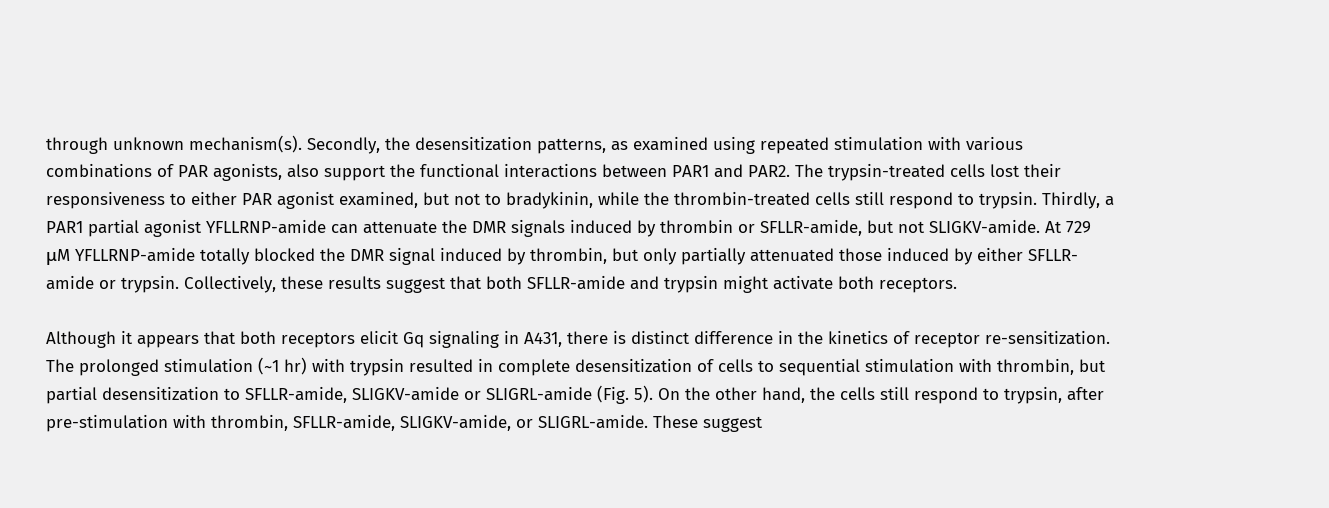through unknown mechanism(s). Secondly, the desensitization patterns, as examined using repeated stimulation with various combinations of PAR agonists, also support the functional interactions between PAR1 and PAR2. The trypsin-treated cells lost their responsiveness to either PAR agonist examined, but not to bradykinin, while the thrombin-treated cells still respond to trypsin. Thirdly, a PAR1 partial agonist YFLLRNP-amide can attenuate the DMR signals induced by thrombin or SFLLR-amide, but not SLIGKV-amide. At 729 μM YFLLRNP-amide totally blocked the DMR signal induced by thrombin, but only partially attenuated those induced by either SFLLR-amide or trypsin. Collectively, these results suggest that both SFLLR-amide and trypsin might activate both receptors.

Although it appears that both receptors elicit Gq signaling in A431, there is distinct difference in the kinetics of receptor re-sensitization. The prolonged stimulation (~1 hr) with trypsin resulted in complete desensitization of cells to sequential stimulation with thrombin, but partial desensitization to SFLLR-amide, SLIGKV-amide or SLIGRL-amide (Fig. 5). On the other hand, the cells still respond to trypsin, after pre-stimulation with thrombin, SFLLR-amide, SLIGKV-amide, or SLIGRL-amide. These suggest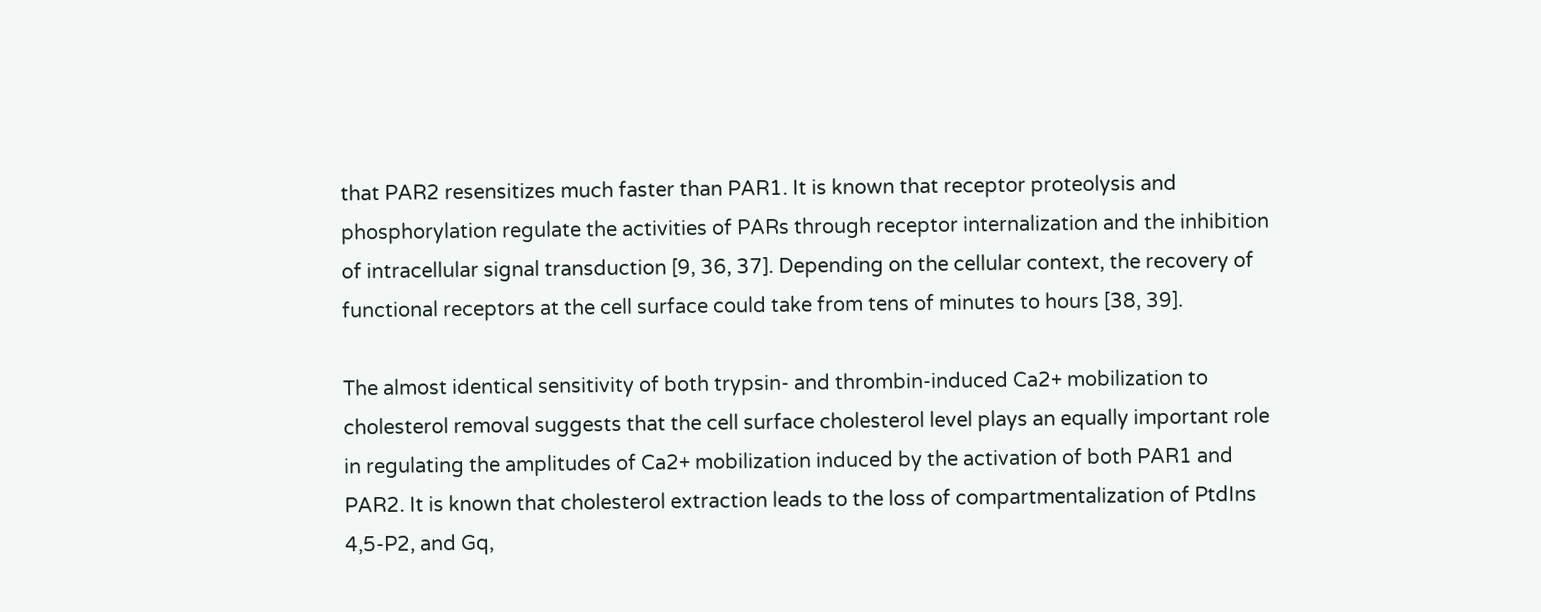that PAR2 resensitizes much faster than PAR1. It is known that receptor proteolysis and phosphorylation regulate the activities of PARs through receptor internalization and the inhibition of intracellular signal transduction [9, 36, 37]. Depending on the cellular context, the recovery of functional receptors at the cell surface could take from tens of minutes to hours [38, 39].

The almost identical sensitivity of both trypsin- and thrombin-induced Ca2+ mobilization to cholesterol removal suggests that the cell surface cholesterol level plays an equally important role in regulating the amplitudes of Ca2+ mobilization induced by the activation of both PAR1 and PAR2. It is known that cholesterol extraction leads to the loss of compartmentalization of PtdIns 4,5-P2, and Gq,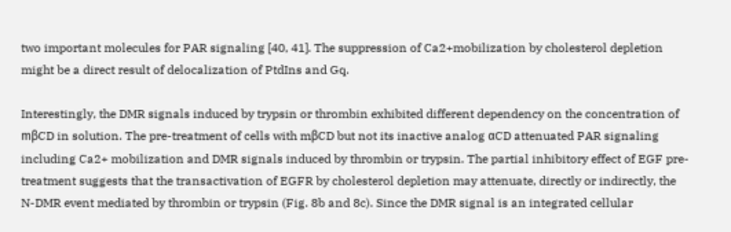two important molecules for PAR signaling [40, 41]. The suppression of Ca2+mobilization by cholesterol depletion might be a direct result of delocalization of PtdIns and Gq.

Interestingly, the DMR signals induced by trypsin or thrombin exhibited different dependency on the concentration of mβCD in solution. The pre-treatment of cells with mβCD but not its inactive analog αCD attenuated PAR signaling including Ca2+ mobilization and DMR signals induced by thrombin or trypsin. The partial inhibitory effect of EGF pre-treatment suggests that the transactivation of EGFR by cholesterol depletion may attenuate, directly or indirectly, the N-DMR event mediated by thrombin or trypsin (Fig. 8b and 8c). Since the DMR signal is an integrated cellular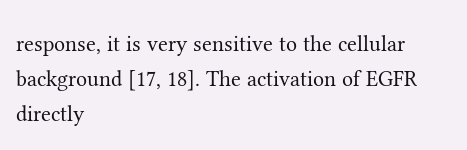response, it is very sensitive to the cellular background [17, 18]. The activation of EGFR directly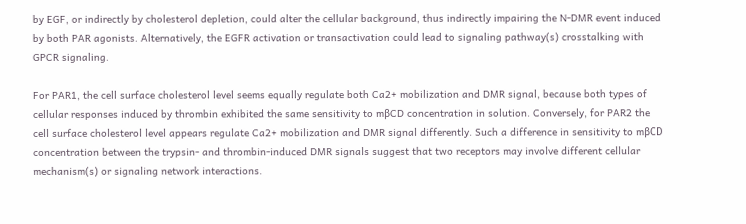by EGF, or indirectly by cholesterol depletion, could alter the cellular background, thus indirectly impairing the N-DMR event induced by both PAR agonists. Alternatively, the EGFR activation or transactivation could lead to signaling pathway(s) crosstalking with GPCR signaling.

For PAR1, the cell surface cholesterol level seems equally regulate both Ca2+ mobilization and DMR signal, because both types of cellular responses induced by thrombin exhibited the same sensitivity to mβCD concentration in solution. Conversely, for PAR2 the cell surface cholesterol level appears regulate Ca2+ mobilization and DMR signal differently. Such a difference in sensitivity to mβCD concentration between the trypsin- and thrombin-induced DMR signals suggest that two receptors may involve different cellular mechanism(s) or signaling network interactions.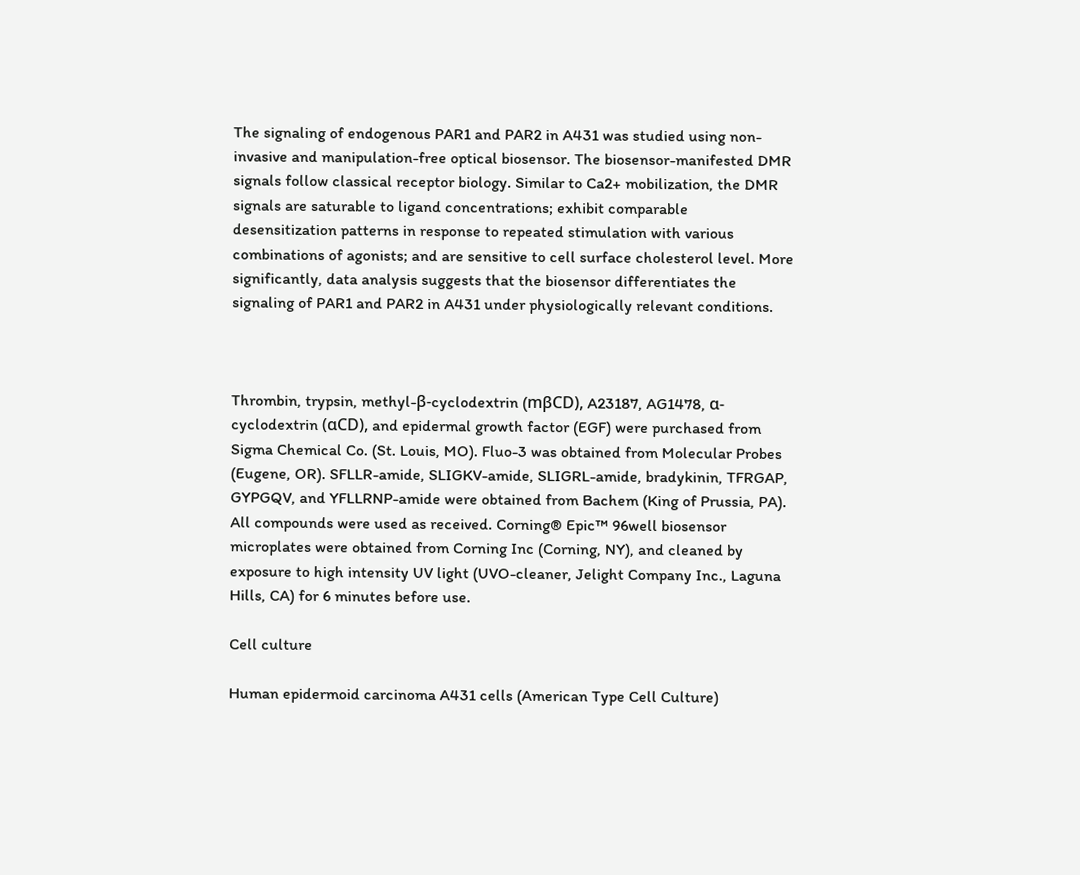The signaling of endogenous PAR1 and PAR2 in A431 was studied using non-invasive and manipulation-free optical biosensor. The biosensor-manifested DMR signals follow classical receptor biology. Similar to Ca2+ mobilization, the DMR signals are saturable to ligand concentrations; exhibit comparable desensitization patterns in response to repeated stimulation with various combinations of agonists; and are sensitive to cell surface cholesterol level. More significantly, data analysis suggests that the biosensor differentiates the signaling of PAR1 and PAR2 in A431 under physiologically relevant conditions.



Thrombin, trypsin, methyl-β-cyclodextrin (mβCD), A23187, AG1478, α-cyclodextrin (αCD), and epidermal growth factor (EGF) were purchased from Sigma Chemical Co. (St. Louis, MO). Fluo-3 was obtained from Molecular Probes (Eugene, OR). SFLLR-amide, SLIGKV-amide, SLIGRL-amide, bradykinin, TFRGAP, GYPGQV, and YFLLRNP-amide were obtained from Bachem (King of Prussia, PA). All compounds were used as received. Corning® Epic™ 96well biosensor microplates were obtained from Corning Inc (Corning, NY), and cleaned by exposure to high intensity UV light (UVO-cleaner, Jelight Company Inc., Laguna Hills, CA) for 6 minutes before use.

Cell culture

Human epidermoid carcinoma A431 cells (American Type Cell Culture)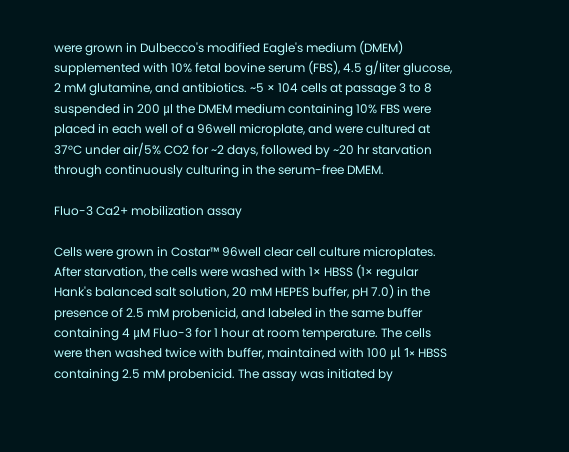were grown in Dulbecco's modified Eagle's medium (DMEM) supplemented with 10% fetal bovine serum (FBS), 4.5 g/liter glucose, 2 mM glutamine, and antibiotics. ~5 × 104 cells at passage 3 to 8 suspended in 200 μl the DMEM medium containing 10% FBS were placed in each well of a 96well microplate, and were cultured at 37°C under air/5% CO2 for ~2 days, followed by ~20 hr starvation through continuously culturing in the serum-free DMEM.

Fluo-3 Ca2+ mobilization assay

Cells were grown in Costar™ 96well clear cell culture microplates. After starvation, the cells were washed with 1× HBSS (1× regular Hank's balanced salt solution, 20 mM HEPES buffer, pH 7.0) in the presence of 2.5 mM probenicid, and labeled in the same buffer containing 4 μM Fluo-3 for 1 hour at room temperature. The cells were then washed twice with buffer, maintained with 100 μl 1× HBSS containing 2.5 mM probenicid. The assay was initiated by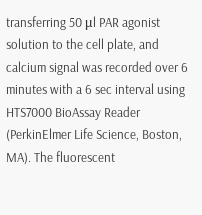transferring 50 μl PAR agonist solution to the cell plate, and calcium signal was recorded over 6 minutes with a 6 sec interval using HTS7000 BioAssay Reader (PerkinElmer Life Science, Boston, MA). The fluorescent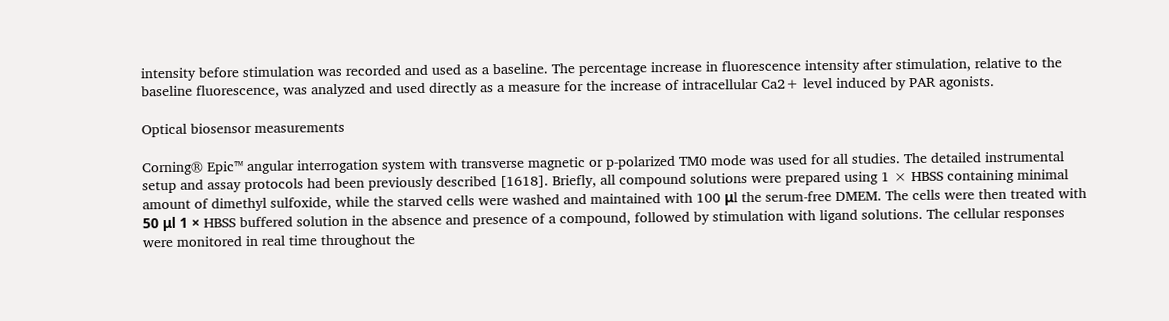intensity before stimulation was recorded and used as a baseline. The percentage increase in fluorescence intensity after stimulation, relative to the baseline fluorescence, was analyzed and used directly as a measure for the increase of intracellular Ca2+ level induced by PAR agonists.

Optical biosensor measurements

Corning® Epic™ angular interrogation system with transverse magnetic or p-polarized TM0 mode was used for all studies. The detailed instrumental setup and assay protocols had been previously described [1618]. Briefly, all compound solutions were prepared using 1 × HBSS containing minimal amount of dimethyl sulfoxide, while the starved cells were washed and maintained with 100 μl the serum-free DMEM. The cells were then treated with 50 μl 1 × HBSS buffered solution in the absence and presence of a compound, followed by stimulation with ligand solutions. The cellular responses were monitored in real time throughout the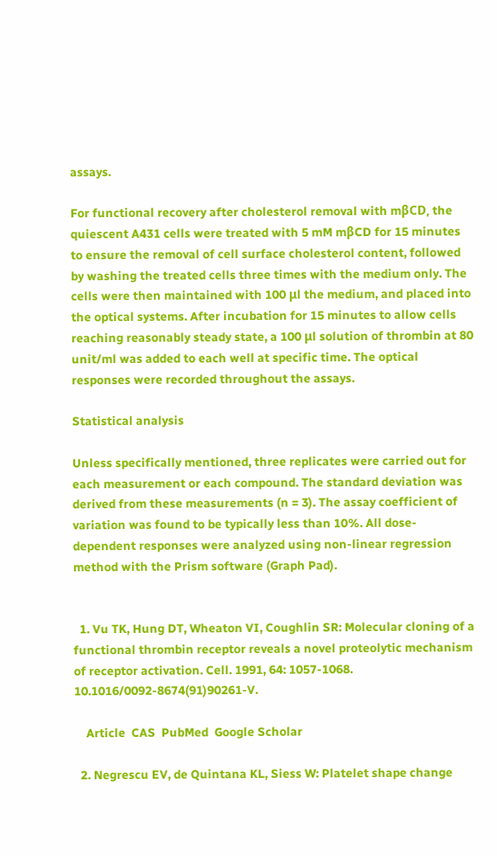assays.

For functional recovery after cholesterol removal with mβCD, the quiescent A431 cells were treated with 5 mM mβCD for 15 minutes to ensure the removal of cell surface cholesterol content, followed by washing the treated cells three times with the medium only. The cells were then maintained with 100 μl the medium, and placed into the optical systems. After incubation for 15 minutes to allow cells reaching reasonably steady state, a 100 μl solution of thrombin at 80 unit/ml was added to each well at specific time. The optical responses were recorded throughout the assays.

Statistical analysis

Unless specifically mentioned, three replicates were carried out for each measurement or each compound. The standard deviation was derived from these measurements (n = 3). The assay coefficient of variation was found to be typically less than 10%. All dose-dependent responses were analyzed using non-linear regression method with the Prism software (Graph Pad).


  1. Vu TK, Hung DT, Wheaton VI, Coughlin SR: Molecular cloning of a functional thrombin receptor reveals a novel proteolytic mechanism of receptor activation. Cell. 1991, 64: 1057-1068. 10.1016/0092-8674(91)90261-V.

    Article  CAS  PubMed  Google Scholar

  2. Negrescu EV, de Quintana KL, Siess W: Platelet shape change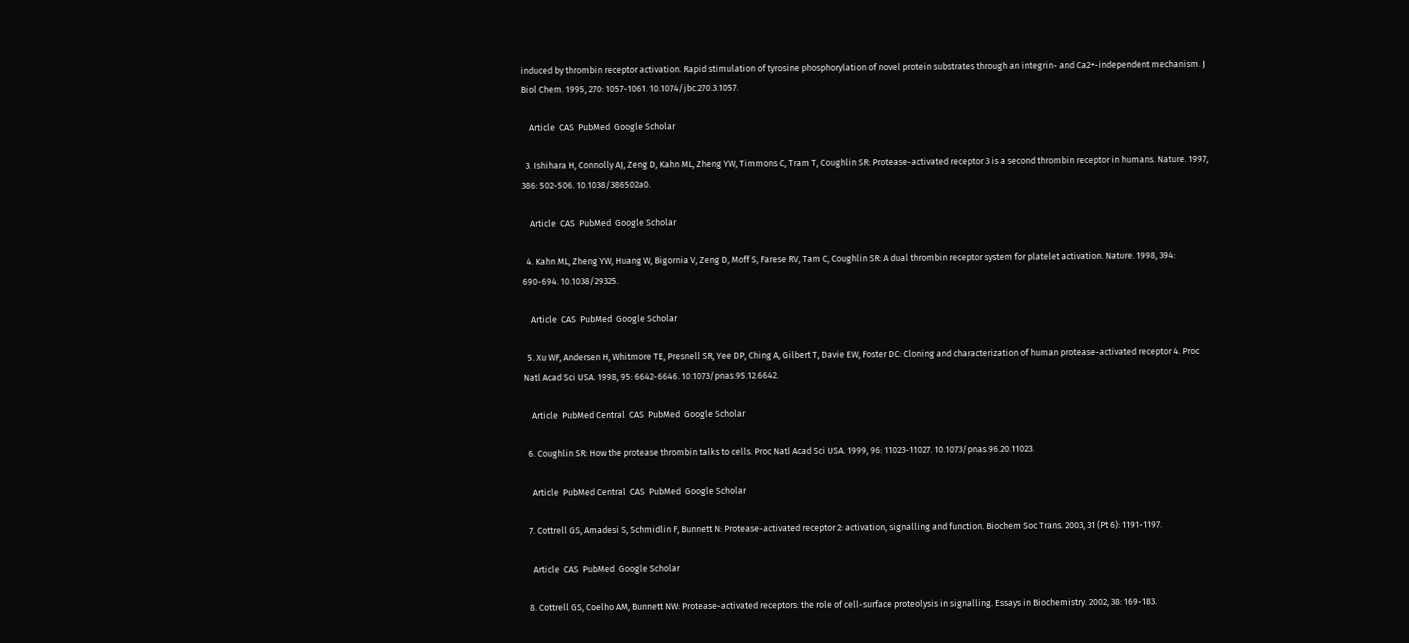induced by thrombin receptor activation. Rapid stimulation of tyrosine phosphorylation of novel protein substrates through an integrin- and Ca2+-independent mechanism. J Biol Chem. 1995, 270: 1057-1061. 10.1074/jbc.270.3.1057.

    Article  CAS  PubMed  Google Scholar

  3. Ishihara H, Connolly AJ, Zeng D, Kahn ML, Zheng YW, Timmons C, Tram T, Coughlin SR: Protease-activated receptor 3 is a second thrombin receptor in humans. Nature. 1997, 386: 502-506. 10.1038/386502a0.

    Article  CAS  PubMed  Google Scholar

  4. Kahn ML, Zheng YW, Huang W, Bigornia V, Zeng D, Moff S, Farese RV, Tam C, Coughlin SR: A dual thrombin receptor system for platelet activation. Nature. 1998, 394: 690-694. 10.1038/29325.

    Article  CAS  PubMed  Google Scholar

  5. Xu WF, Andersen H, Whitmore TE, Presnell SR, Yee DP, Ching A, Gilbert T, Davie EW, Foster DC: Cloning and characterization of human protease-activated receptor 4. Proc Natl Acad Sci USA. 1998, 95: 6642-6646. 10.1073/pnas.95.12.6642.

    Article  PubMed Central  CAS  PubMed  Google Scholar

  6. Coughlin SR: How the protease thrombin talks to cells. Proc Natl Acad Sci USA. 1999, 96: 11023-11027. 10.1073/pnas.96.20.11023.

    Article  PubMed Central  CAS  PubMed  Google Scholar

  7. Cottrell GS, Amadesi S, Schmidlin F, Bunnett N: Protease-activated receptor 2: activation, signalling and function. Biochem Soc Trans. 2003, 31 (Pt 6): 1191-1197.

    Article  CAS  PubMed  Google Scholar

  8. Cottrell GS, Coelho AM, Bunnett NW: Protease-activated receptors: the role of cell-surface proteolysis in signalling. Essays in Biochemistry. 2002, 38: 169-183.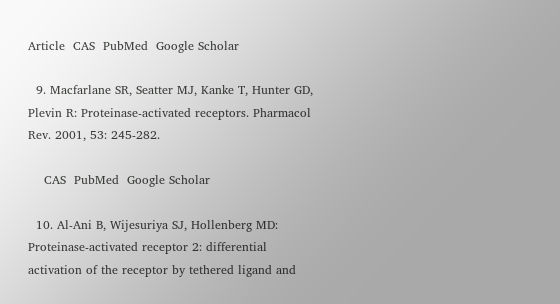Article  CAS  PubMed  Google Scholar

  9. Macfarlane SR, Seatter MJ, Kanke T, Hunter GD, Plevin R: Proteinase-activated receptors. Pharmacol Rev. 2001, 53: 245-282.

    CAS  PubMed  Google Scholar

  10. Al-Ani B, Wijesuriya SJ, Hollenberg MD: Proteinase-activated receptor 2: differential activation of the receptor by tethered ligand and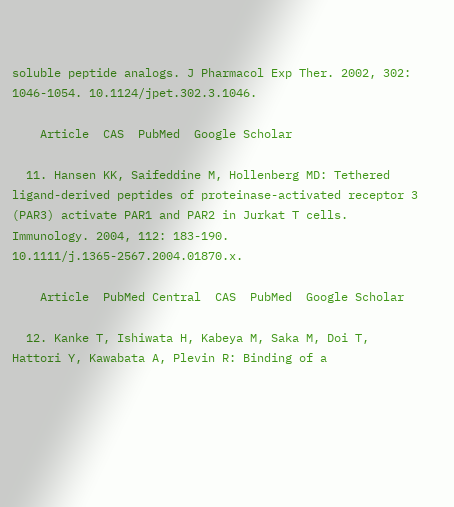soluble peptide analogs. J Pharmacol Exp Ther. 2002, 302: 1046-1054. 10.1124/jpet.302.3.1046.

    Article  CAS  PubMed  Google Scholar

  11. Hansen KK, Saifeddine M, Hollenberg MD: Tethered ligand-derived peptides of proteinase-activated receptor 3 (PAR3) activate PAR1 and PAR2 in Jurkat T cells. Immunology. 2004, 112: 183-190. 10.1111/j.1365-2567.2004.01870.x.

    Article  PubMed Central  CAS  PubMed  Google Scholar

  12. Kanke T, Ishiwata H, Kabeya M, Saka M, Doi T, Hattori Y, Kawabata A, Plevin R: Binding of a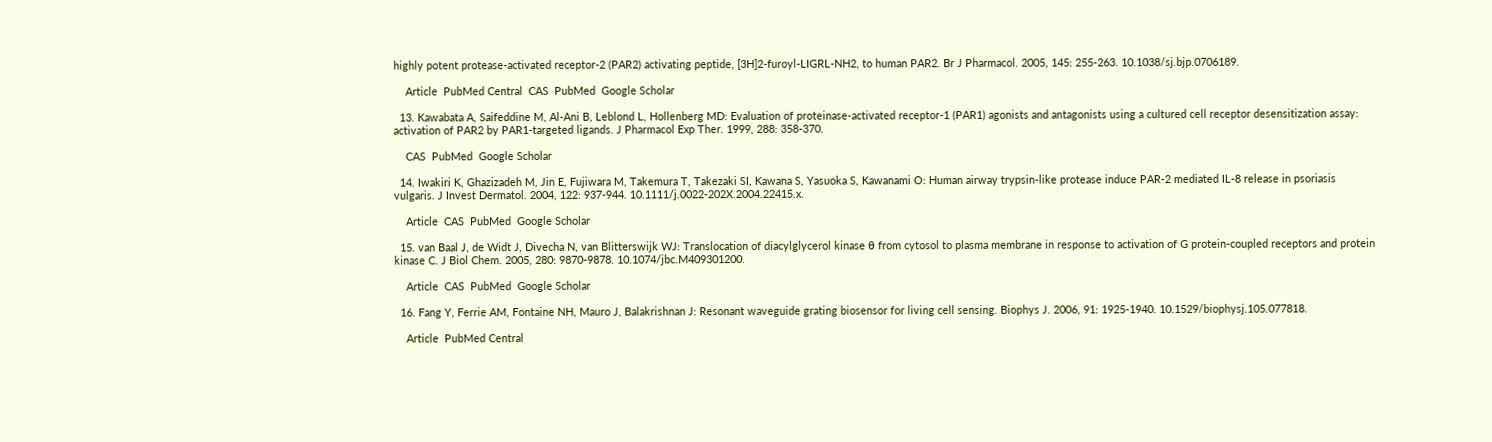highly potent protease-activated receptor-2 (PAR2) activating peptide, [3H]2-furoyl-LIGRL-NH2, to human PAR2. Br J Pharmacol. 2005, 145: 255-263. 10.1038/sj.bjp.0706189.

    Article  PubMed Central  CAS  PubMed  Google Scholar

  13. Kawabata A, Saifeddine M, Al-Ani B, Leblond L, Hollenberg MD: Evaluation of proteinase-activated receptor-1 (PAR1) agonists and antagonists using a cultured cell receptor desensitization assay: activation of PAR2 by PAR1-targeted ligands. J Pharmacol Exp Ther. 1999, 288: 358-370.

    CAS  PubMed  Google Scholar

  14. Iwakiri K, Ghazizadeh M, Jin E, Fujiwara M, Takemura T, Takezaki SI, Kawana S, Yasuoka S, Kawanami O: Human airway trypsin-like protease induce PAR-2 mediated IL-8 release in psoriasis vulgaris. J Invest Dermatol. 2004, 122: 937-944. 10.1111/j.0022-202X.2004.22415.x.

    Article  CAS  PubMed  Google Scholar

  15. van Baal J, de Widt J, Divecha N, van Blitterswijk WJ: Translocation of diacylglycerol kinase θ from cytosol to plasma membrane in response to activation of G protein-coupled receptors and protein kinase C. J Biol Chem. 2005, 280: 9870-9878. 10.1074/jbc.M409301200.

    Article  CAS  PubMed  Google Scholar

  16. Fang Y, Ferrie AM, Fontaine NH, Mauro J, Balakrishnan J: Resonant waveguide grating biosensor for living cell sensing. Biophys J. 2006, 91: 1925-1940. 10.1529/biophysj.105.077818.

    Article  PubMed Central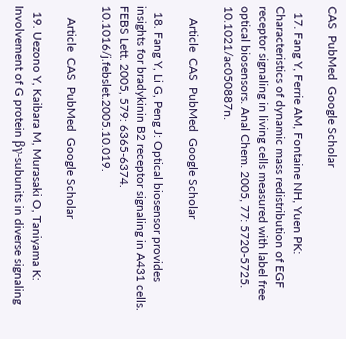CAS  PubMed  Google Scholar

  17. Fang Y, Ferrie AM, Fontaine NH, Yuen PK: Characteristics of dynamic mass redistribution of EGF receptor signaling in living cells measured with label free optical biosensors. Anal Chem. 2005, 77: 5720-5725. 10.1021/ac050887n.

    Article  CAS  PubMed  Google Scholar

  18. Fang Y, Li G, Peng J: Optical biosensor provides insights for bradykinin B2 receptor signaling in A431 cells. FEBS Lett. 2005, 579: 6365-6374. 10.1016/j.febslet.2005.10.019.

    Article  CAS  PubMed  Google Scholar

  19. Uezono Y, Kaibara M, Murasaki O, Taniyama K: Involvement of G protein βγ-subunits in diverse signaling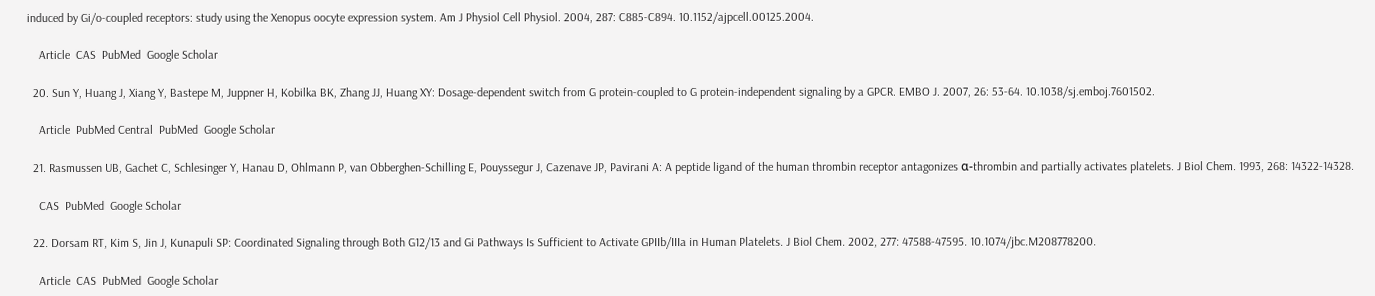induced by Gi/o-coupled receptors: study using the Xenopus oocyte expression system. Am J Physiol Cell Physiol. 2004, 287: C885-C894. 10.1152/ajpcell.00125.2004.

    Article  CAS  PubMed  Google Scholar

  20. Sun Y, Huang J, Xiang Y, Bastepe M, Juppner H, Kobilka BK, Zhang JJ, Huang XY: Dosage-dependent switch from G protein-coupled to G protein-independent signaling by a GPCR. EMBO J. 2007, 26: 53-64. 10.1038/sj.emboj.7601502.

    Article  PubMed Central  PubMed  Google Scholar

  21. Rasmussen UB, Gachet C, Schlesinger Y, Hanau D, Ohlmann P, van Obberghen-Schilling E, Pouyssegur J, Cazenave JP, Pavirani A: A peptide ligand of the human thrombin receptor antagonizes α-thrombin and partially activates platelets. J Biol Chem. 1993, 268: 14322-14328.

    CAS  PubMed  Google Scholar

  22. Dorsam RT, Kim S, Jin J, Kunapuli SP: Coordinated Signaling through Both G12/13 and Gi Pathways Is Sufficient to Activate GPIIb/IIIa in Human Platelets. J Biol Chem. 2002, 277: 47588-47595. 10.1074/jbc.M208778200.

    Article  CAS  PubMed  Google Scholar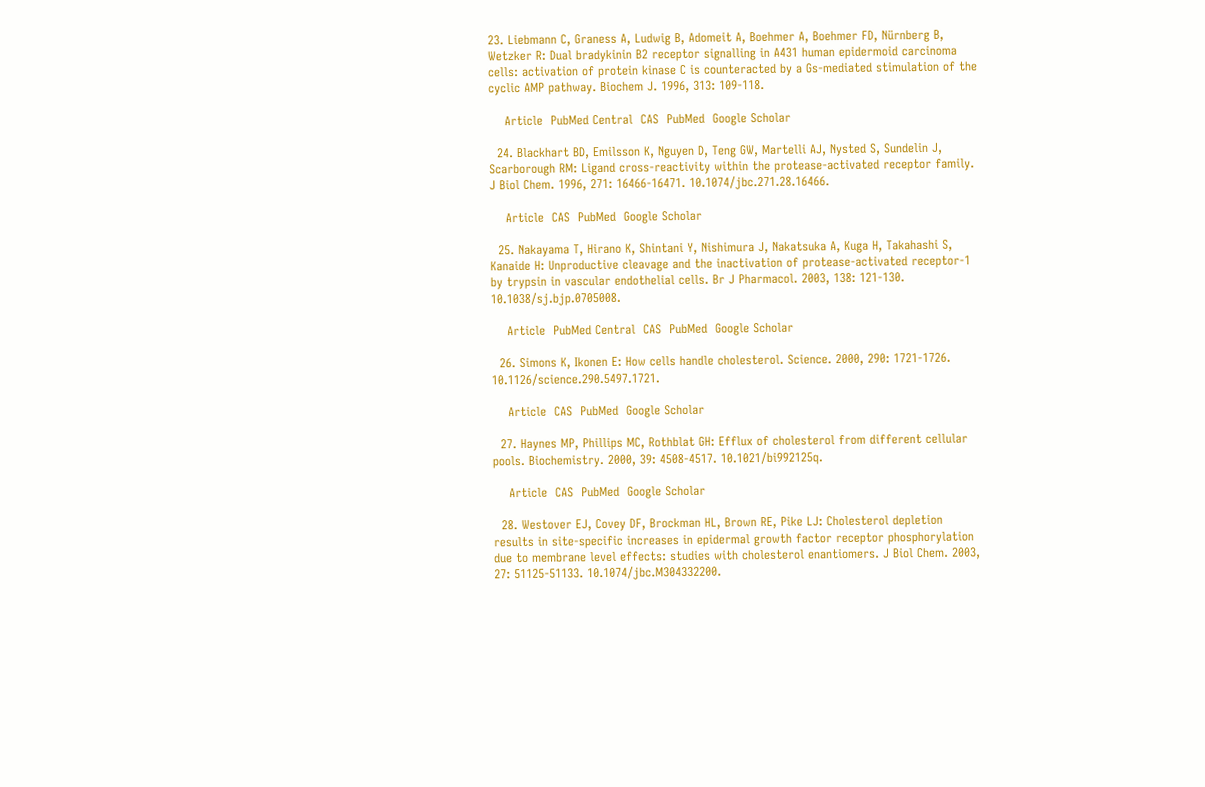23. Liebmann C, Graness A, Ludwig B, Adomeit A, Boehmer A, Boehmer FD, Nürnberg B, Wetzker R: Dual bradykinin B2 receptor signalling in A431 human epidermoid carcinoma cells: activation of protein kinase C is counteracted by a Gs-mediated stimulation of the cyclic AMP pathway. Biochem J. 1996, 313: 109-118.

    Article  PubMed Central  CAS  PubMed  Google Scholar

  24. Blackhart BD, Emilsson K, Nguyen D, Teng GW, Martelli AJ, Nysted S, Sundelin J, Scarborough RM: Ligand cross-reactivity within the protease-activated receptor family. J Biol Chem. 1996, 271: 16466-16471. 10.1074/jbc.271.28.16466.

    Article  CAS  PubMed  Google Scholar

  25. Nakayama T, Hirano K, Shintani Y, Nishimura J, Nakatsuka A, Kuga H, Takahashi S, Kanaide H: Unproductive cleavage and the inactivation of protease-activated receptor-1 by trypsin in vascular endothelial cells. Br J Pharmacol. 2003, 138: 121-130. 10.1038/sj.bjp.0705008.

    Article  PubMed Central  CAS  PubMed  Google Scholar

  26. Simons K, Ikonen E: How cells handle cholesterol. Science. 2000, 290: 1721-1726. 10.1126/science.290.5497.1721.

    Article  CAS  PubMed  Google Scholar

  27. Haynes MP, Phillips MC, Rothblat GH: Efflux of cholesterol from different cellular pools. Biochemistry. 2000, 39: 4508-4517. 10.1021/bi992125q.

    Article  CAS  PubMed  Google Scholar

  28. Westover EJ, Covey DF, Brockman HL, Brown RE, Pike LJ: Cholesterol depletion results in site-specific increases in epidermal growth factor receptor phosphorylation due to membrane level effects: studies with cholesterol enantiomers. J Biol Chem. 2003, 27: 51125-51133. 10.1074/jbc.M304332200.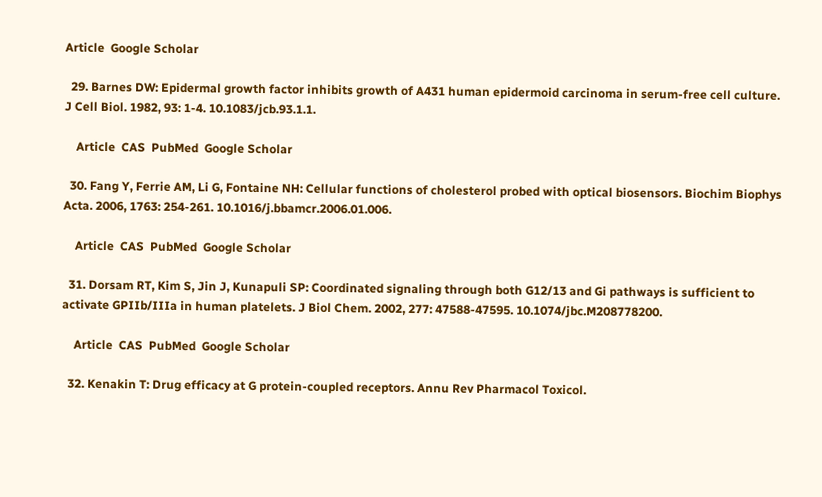Article  Google Scholar

  29. Barnes DW: Epidermal growth factor inhibits growth of A431 human epidermoid carcinoma in serum-free cell culture. J Cell Biol. 1982, 93: 1-4. 10.1083/jcb.93.1.1.

    Article  CAS  PubMed  Google Scholar

  30. Fang Y, Ferrie AM, Li G, Fontaine NH: Cellular functions of cholesterol probed with optical biosensors. Biochim Biophys Acta. 2006, 1763: 254-261. 10.1016/j.bbamcr.2006.01.006.

    Article  CAS  PubMed  Google Scholar

  31. Dorsam RT, Kim S, Jin J, Kunapuli SP: Coordinated signaling through both G12/13 and Gi pathways is sufficient to activate GPIIb/IIIa in human platelets. J Biol Chem. 2002, 277: 47588-47595. 10.1074/jbc.M208778200.

    Article  CAS  PubMed  Google Scholar

  32. Kenakin T: Drug efficacy at G protein-coupled receptors. Annu Rev Pharmacol Toxicol.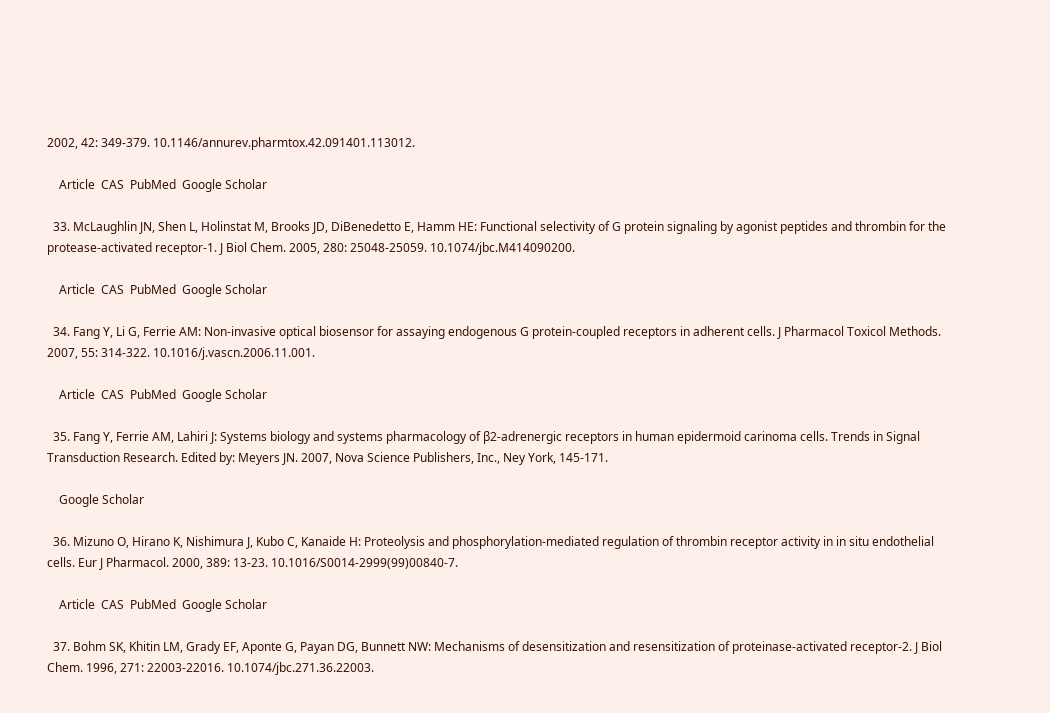2002, 42: 349-379. 10.1146/annurev.pharmtox.42.091401.113012.

    Article  CAS  PubMed  Google Scholar

  33. McLaughlin JN, Shen L, Holinstat M, Brooks JD, DiBenedetto E, Hamm HE: Functional selectivity of G protein signaling by agonist peptides and thrombin for the protease-activated receptor-1. J Biol Chem. 2005, 280: 25048-25059. 10.1074/jbc.M414090200.

    Article  CAS  PubMed  Google Scholar

  34. Fang Y, Li G, Ferrie AM: Non-invasive optical biosensor for assaying endogenous G protein-coupled receptors in adherent cells. J Pharmacol Toxicol Methods. 2007, 55: 314-322. 10.1016/j.vascn.2006.11.001.

    Article  CAS  PubMed  Google Scholar

  35. Fang Y, Ferrie AM, Lahiri J: Systems biology and systems pharmacology of β2-adrenergic receptors in human epidermoid carinoma cells. Trends in Signal Transduction Research. Edited by: Meyers JN. 2007, Nova Science Publishers, Inc., Ney York, 145-171.

    Google Scholar

  36. Mizuno O, Hirano K, Nishimura J, Kubo C, Kanaide H: Proteolysis and phosphorylation-mediated regulation of thrombin receptor activity in in situ endothelial cells. Eur J Pharmacol. 2000, 389: 13-23. 10.1016/S0014-2999(99)00840-7.

    Article  CAS  PubMed  Google Scholar

  37. Bohm SK, Khitin LM, Grady EF, Aponte G, Payan DG, Bunnett NW: Mechanisms of desensitization and resensitization of proteinase-activated receptor-2. J Biol Chem. 1996, 271: 22003-22016. 10.1074/jbc.271.36.22003.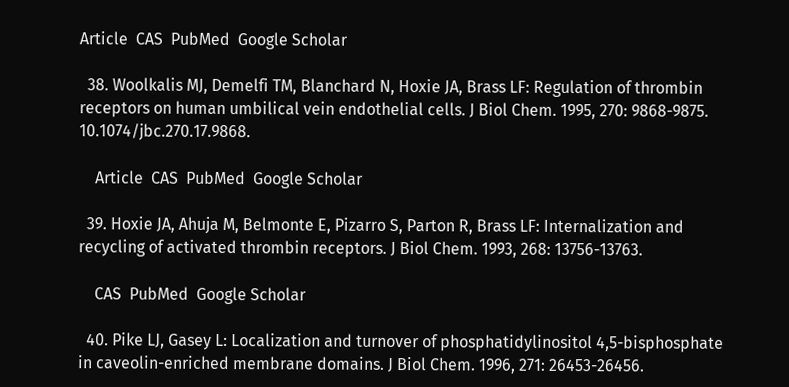Article  CAS  PubMed  Google Scholar

  38. Woolkalis MJ, Demelfi TM, Blanchard N, Hoxie JA, Brass LF: Regulation of thrombin receptors on human umbilical vein endothelial cells. J Biol Chem. 1995, 270: 9868-9875. 10.1074/jbc.270.17.9868.

    Article  CAS  PubMed  Google Scholar

  39. Hoxie JA, Ahuja M, Belmonte E, Pizarro S, Parton R, Brass LF: Internalization and recycling of activated thrombin receptors. J Biol Chem. 1993, 268: 13756-13763.

    CAS  PubMed  Google Scholar

  40. Pike LJ, Gasey L: Localization and turnover of phosphatidylinositol 4,5-bisphosphate in caveolin-enriched membrane domains. J Biol Chem. 1996, 271: 26453-26456.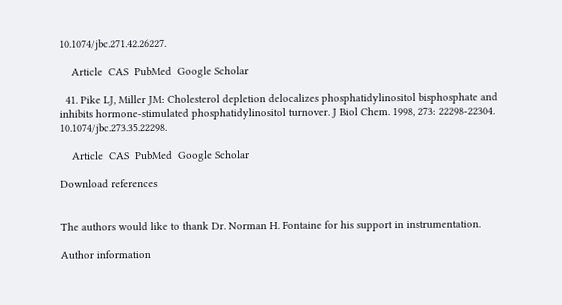10.1074/jbc.271.42.26227.

    Article  CAS  PubMed  Google Scholar

  41. Pike LJ, Miller JM: Cholesterol depletion delocalizes phosphatidylinositol bisphosphate and inhibits hormone-stimulated phosphatidylinositol turnover. J Biol Chem. 1998, 273: 22298-22304. 10.1074/jbc.273.35.22298.

    Article  CAS  PubMed  Google Scholar

Download references


The authors would like to thank Dr. Norman H. Fontaine for his support in instrumentation.

Author information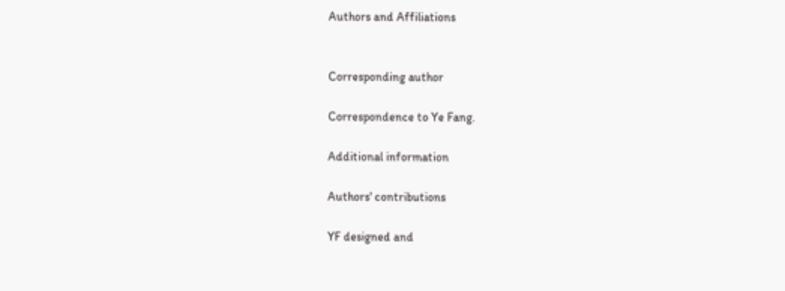Authors and Affiliations


Corresponding author

Correspondence to Ye Fang.

Additional information

Authors' contributions

YF designed and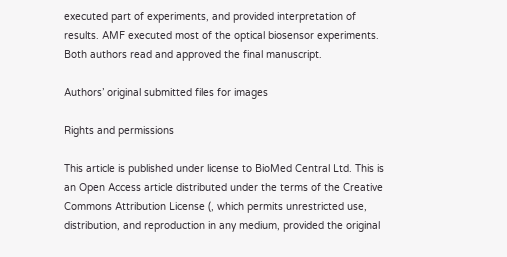executed part of experiments, and provided interpretation of results. AMF executed most of the optical biosensor experiments. Both authors read and approved the final manuscript.

Authors’ original submitted files for images

Rights and permissions

This article is published under license to BioMed Central Ltd. This is an Open Access article distributed under the terms of the Creative Commons Attribution License (, which permits unrestricted use, distribution, and reproduction in any medium, provided the original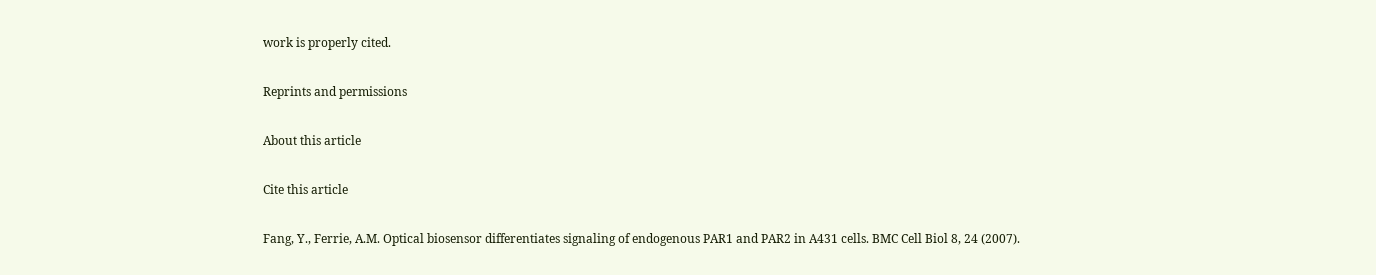work is properly cited.

Reprints and permissions

About this article

Cite this article

Fang, Y., Ferrie, A.M. Optical biosensor differentiates signaling of endogenous PAR1 and PAR2 in A431 cells. BMC Cell Biol 8, 24 (2007).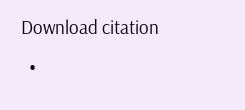Download citation

  •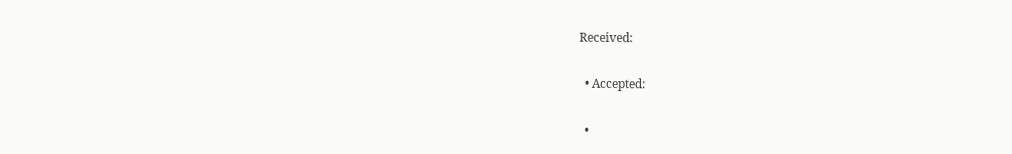Received:

  • Accepted:

  •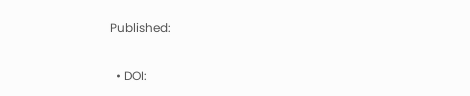Published:

  • DOI: